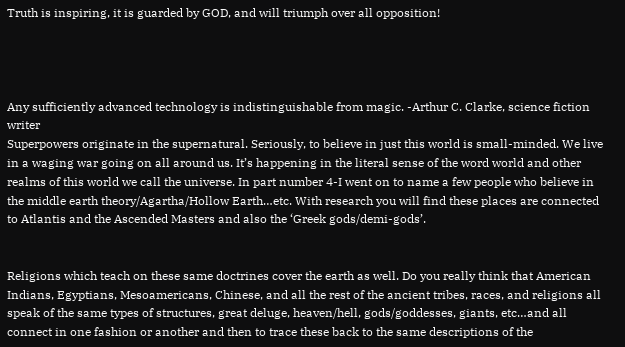Truth is inspiring, it is guarded by GOD, and will triumph over all opposition!




Any sufficiently advanced technology is indistinguishable from magic. -Arthur C. Clarke, science fiction writer
Superpowers originate in the supernatural. Seriously, to believe in just this world is small-minded. We live in a waging war going on all around us. It’s happening in the literal sense of the word world and other realms of this world we call the universe. In part number 4-I went on to name a few people who believe in the middle earth theory/Agartha/Hollow Earth…etc. With research you will find these places are connected to Atlantis and the Ascended Masters and also the ‘Greek gods/demi-gods’.


Religions which teach on these same doctrines cover the earth as well. Do you really think that American Indians, Egyptians, Mesoamericans, Chinese, and all the rest of the ancient tribes, races, and religions all speak of the same types of structures, great deluge, heaven/hell, gods/goddesses, giants, etc…and all connect in one fashion or another and then to trace these back to the same descriptions of the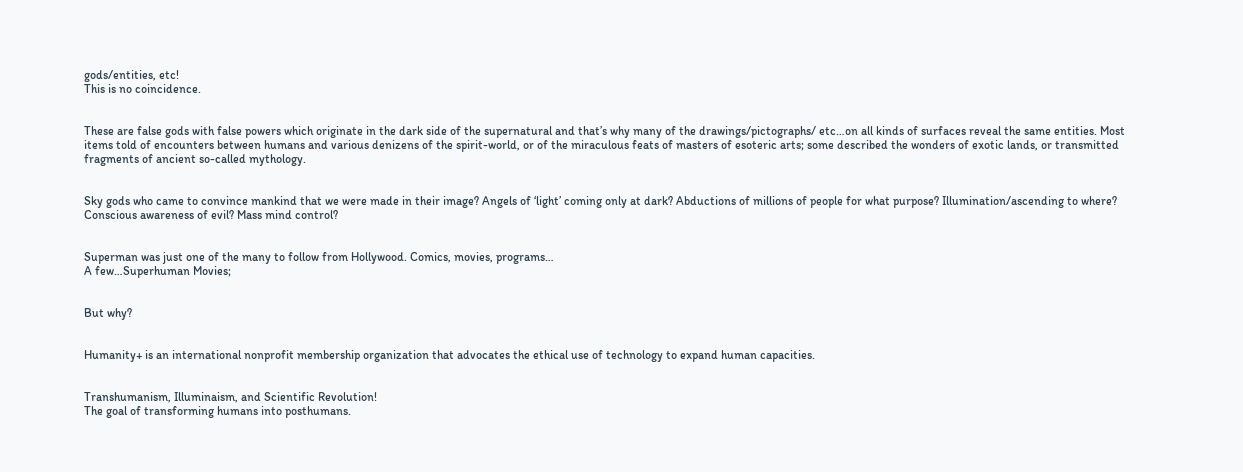gods/entities, etc!
This is no coincidence.


These are false gods with false powers which originate in the dark side of the supernatural and that’s why many of the drawings/pictographs/ etc…on all kinds of surfaces reveal the same entities. Most items told of encounters between humans and various denizens of the spirit-world, or of the miraculous feats of masters of esoteric arts; some described the wonders of exotic lands, or transmitted fragments of ancient so-called mythology.


Sky gods who came to convince mankind that we were made in their image? Angels of ‘light’ coming only at dark? Abductions of millions of people for what purpose? Illumination/ascending to where? Conscious awareness of evil? Mass mind control?


Superman was just one of the many to follow from Hollywood. Comics, movies, programs…
A few…Superhuman Movies;


But why?


Humanity+ is an international nonprofit membership organization that advocates the ethical use of technology to expand human capacities.


Transhumanism, Illuminaism, and Scientific Revolution!
The goal of transforming humans into posthumans.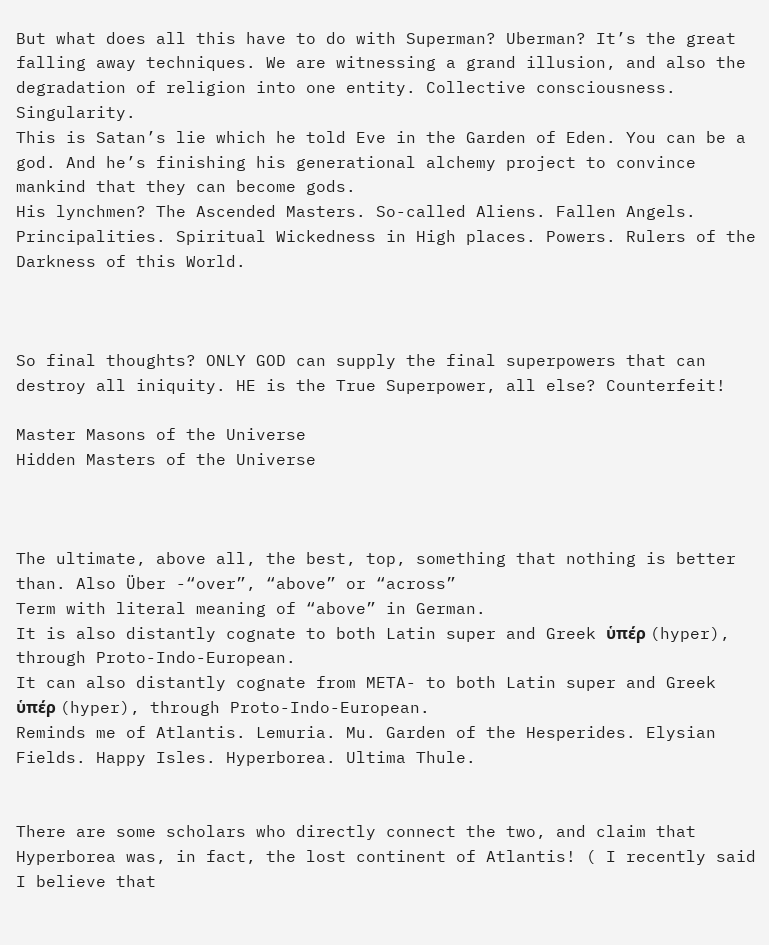But what does all this have to do with Superman? Uberman? It’s the great falling away techniques. We are witnessing a grand illusion, and also the degradation of religion into one entity. Collective consciousness. Singularity.
This is Satan’s lie which he told Eve in the Garden of Eden. You can be a god. And he’s finishing his generational alchemy project to convince mankind that they can become gods.
His lynchmen? The Ascended Masters. So-called Aliens. Fallen Angels. Principalities. Spiritual Wickedness in High places. Powers. Rulers of the Darkness of this World.



So final thoughts? ONLY GOD can supply the final superpowers that can destroy all iniquity. HE is the True Superpower, all else? Counterfeit!

Master Masons of the Universe
Hidden Masters of the Universe



The ultimate, above all, the best, top, something that nothing is better than. Also Über -“over”, “above” or “across”
Term with literal meaning of “above” in German.
It is also distantly cognate to both Latin super and Greek ὑπέρ (hyper), through Proto-Indo-European.
It can also distantly cognate from META- to both Latin super and Greek ὑπέρ (hyper), through Proto-Indo-European.
Reminds me of Atlantis. Lemuria. Mu. Garden of the Hesperides. Elysian Fields. Happy Isles. Hyperborea. Ultima Thule.


There are some scholars who directly connect the two, and claim that Hyperborea was, in fact, the lost continent of Atlantis! ( I recently said I believe that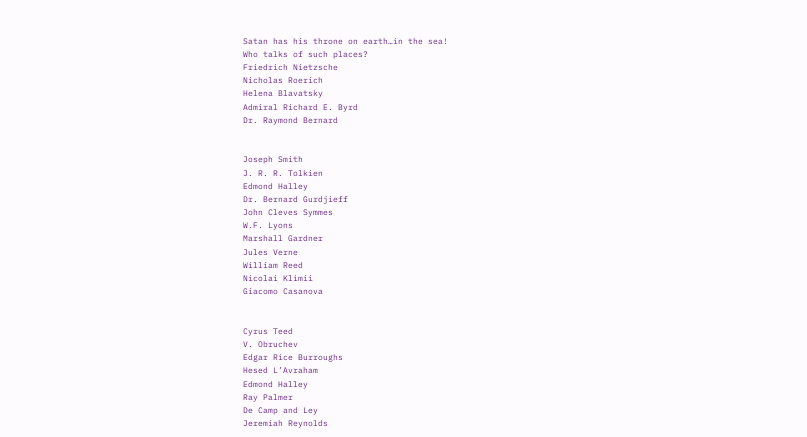Satan has his throne on earth…in the sea!
Who talks of such places?
Friedrich Nietzsche
Nicholas Roerich
Helena Blavatsky
Admiral Richard E. Byrd
Dr. Raymond Bernard


Joseph Smith
J. R. R. Tolkien
Edmond Halley
Dr. Bernard Gurdjieff
John Cleves Symmes
W.F. Lyons
Marshall Gardner
Jules Verne
William Reed
Nicolai Klimii
Giacomo Casanova


Cyrus Teed
V. Obruchev
Edgar Rice Burroughs
Hesed L’Avraham
Edmond Halley
Ray Palmer
De Camp and Ley
Jeremiah Reynolds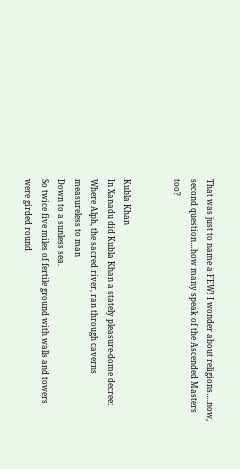That was just to name a FEW! I wonder about religions….now, second question…how many speak of the Ascended Masters too?


Kubla Khan
In Xanadu did Kubla Khan a stately pleasure-dome decree:
Where Alph, the sacred river, ran through caverns measureless to man
Down to a sunless sea.
So twice five miles of fertile ground with walls and towers were girded round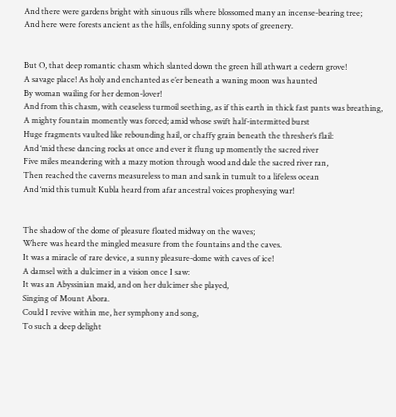And there were gardens bright with sinuous rills where blossomed many an incense-bearing tree;
And here were forests ancient as the hills, enfolding sunny spots of greenery.


But O, that deep romantic chasm which slanted down the green hill athwart a cedern grove!
A savage place! As holy and enchanted as e’er beneath a waning moon was haunted
By woman wailing for her demon-lover!
And from this chasm, with ceaseless turmoil seething, as if this earth in thick fast pants was breathing,
A mighty fountain momently was forced; amid whose swift half-intermitted burst
Huge fragments vaulted like rebounding hail, or chaffy grain beneath the thresher’s flail:
And ‘mid these dancing rocks at once and ever it flung up momently the sacred river
Five miles meandering with a mazy motion through wood and dale the sacred river ran,
Then reached the caverns measureless to man and sank in tumult to a lifeless ocean
And ‘mid this tumult Kubla heard from afar ancestral voices prophesying war!


The shadow of the dome of pleasure floated midway on the waves;
Where was heard the mingled measure from the fountains and the caves.
It was a miracle of rare device, a sunny pleasure-dome with caves of ice!
A damsel with a dulcimer in a vision once I saw:
It was an Abyssinian maid, and on her dulcimer she played,
Singing of Mount Abora.
Could I revive within me, her symphony and song,
To such a deep delight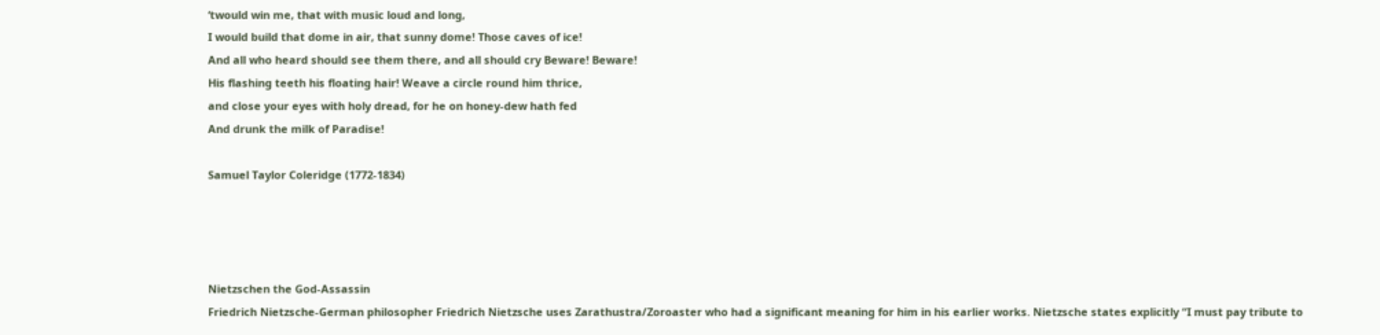‘twould win me, that with music loud and long,
I would build that dome in air, that sunny dome! Those caves of ice!
And all who heard should see them there, and all should cry Beware! Beware!
His flashing teeth his floating hair! Weave a circle round him thrice,
and close your eyes with holy dread, for he on honey-dew hath fed
And drunk the milk of Paradise!

Samuel Taylor Coleridge (1772-1834)




Nietzschen the God-Assassin
Friedrich Nietzsche-German philosopher Friedrich Nietzsche uses Zarathustra/Zoroaster who had a significant meaning for him in his earlier works. Nietzsche states explicitly “I must pay tribute to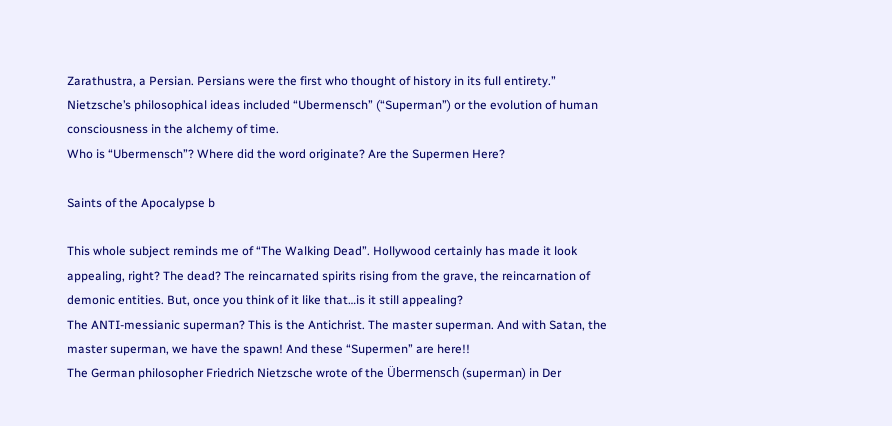Zarathustra, a Persian. Persians were the first who thought of history in its full entirety.” Nietzsche’s philosophical ideas included “Ubermensch” (“Superman”) or the evolution of human consciousness in the alchemy of time.
Who is “Ubermensch”? Where did the word originate? Are the Supermen Here?

Saints of the Apocalypse b

This whole subject reminds me of “The Walking Dead”. Hollywood certainly has made it look appealing, right? The dead? The reincarnated spirits rising from the grave, the reincarnation of demonic entities. But, once you think of it like that…is it still appealing?
The ANTI-messianic superman? This is the Antichrist. The master superman. And with Satan, the master superman, we have the spawn! And these “Supermen” are here!!
The German philosopher Friedrich Nietzsche wrote of the Übermensch (superman) in Der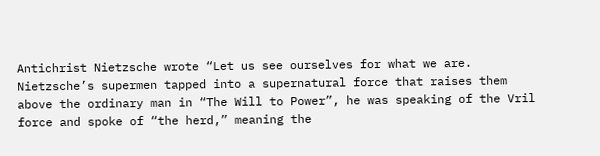Antichrist Nietzsche wrote “Let us see ourselves for what we are. Nietzsche’s supermen tapped into a supernatural force that raises them above the ordinary man in “The Will to Power”, he was speaking of the Vril force and spoke of “the herd,” meaning the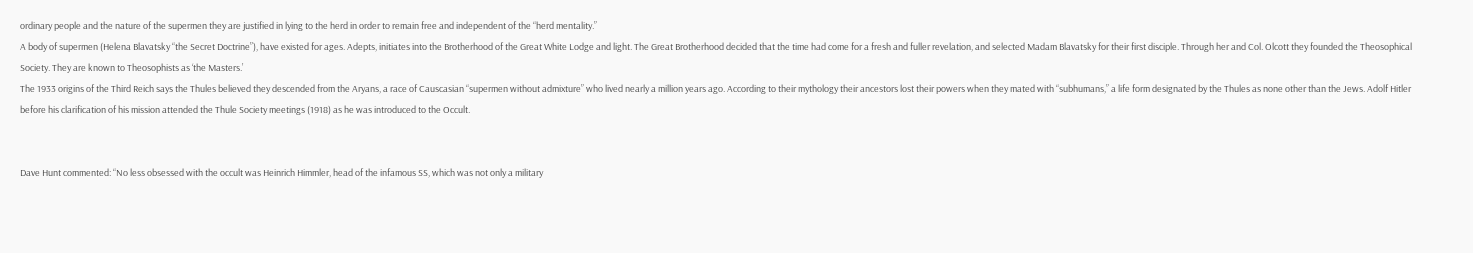ordinary people and the nature of the supermen they are justified in lying to the herd in order to remain free and independent of the “herd mentality.”
A body of supermen (Helena Blavatsky “the Secret Doctrine”), have existed for ages. Adepts, initiates into the Brotherhood of the Great White Lodge and light. The Great Brotherhood decided that the time had come for a fresh and fuller revelation, and selected Madam Blavatsky for their first disciple. Through her and Col. Olcott they founded the Theosophical Society. They are known to Theosophists as ‘the Masters.’
The 1933 origins of the Third Reich says the Thules believed they descended from the Aryans, a race of Causcasian “supermen without admixture” who lived nearly a million years ago. According to their mythology their ancestors lost their powers when they mated with “subhumans,” a life form designated by the Thules as none other than the Jews. Adolf Hitler before his clarification of his mission attended the Thule Society meetings (1918) as he was introduced to the Occult.


Dave Hunt commented: “No less obsessed with the occult was Heinrich Himmler, head of the infamous SS, which was not only a military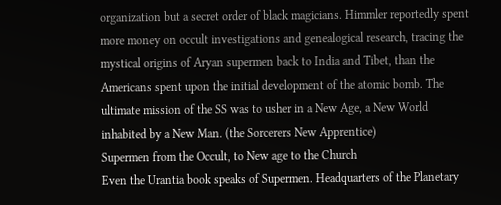organization but a secret order of black magicians. Himmler reportedly spent more money on occult investigations and genealogical research, tracing the mystical origins of Aryan supermen back to India and Tibet, than the Americans spent upon the initial development of the atomic bomb. The ultimate mission of the SS was to usher in a New Age, a New World inhabited by a New Man. (the Sorcerers New Apprentice)
Supermen from the Occult, to New age to the Church
Even the Urantia book speaks of Supermen. Headquarters of the Planetary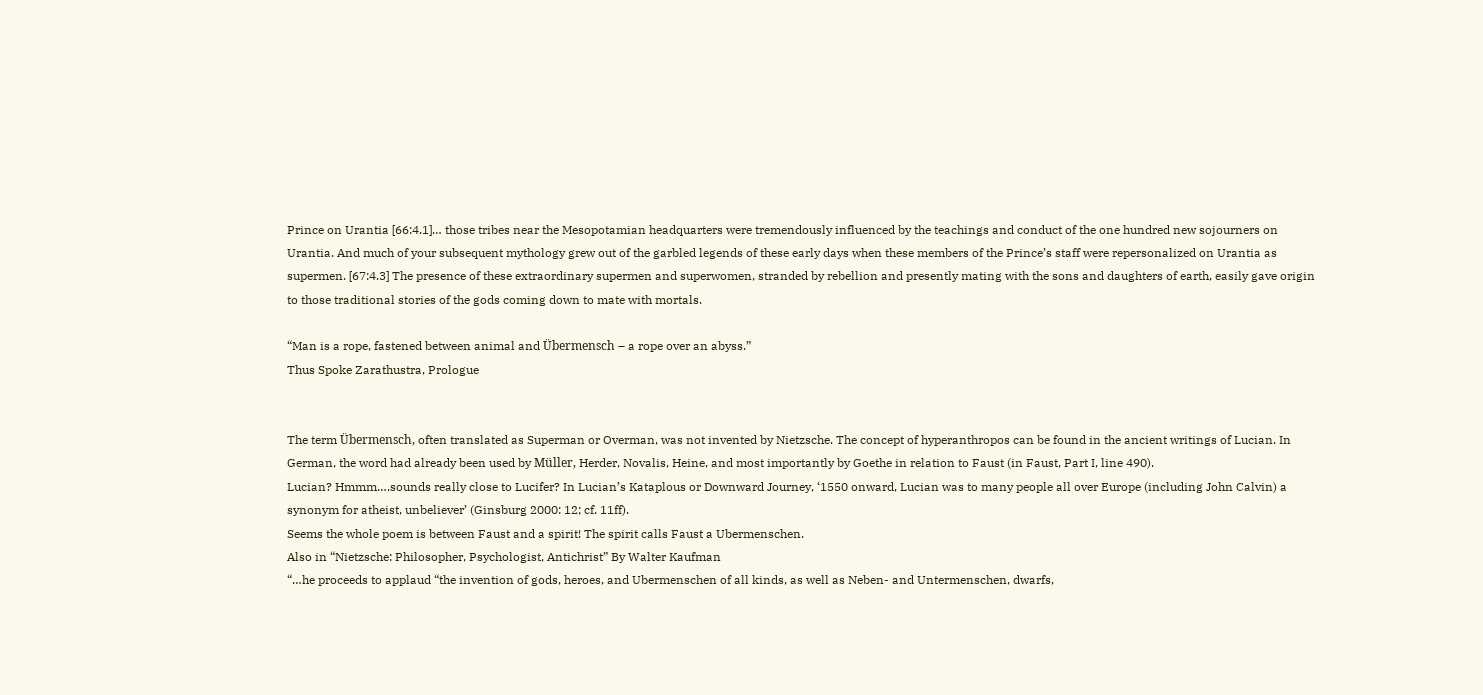Prince on Urantia [66:4.1]… those tribes near the Mesopotamian headquarters were tremendously influenced by the teachings and conduct of the one hundred new sojourners on Urantia. And much of your subsequent mythology grew out of the garbled legends of these early days when these members of the Prince’s staff were repersonalized on Urantia as supermen. [67:4.3] The presence of these extraordinary supermen and superwomen, stranded by rebellion and presently mating with the sons and daughters of earth, easily gave origin to those traditional stories of the gods coming down to mate with mortals.

“Man is a rope, fastened between animal and Übermensch – a rope over an abyss.”
Thus Spoke Zarathustra, Prologue


The term Übermensch, often translated as Superman or Overman, was not invented by Nietzsche. The concept of hyperanthropos can be found in the ancient writings of Lucian. In German, the word had already been used by Müller, Herder, Novalis, Heine, and most importantly by Goethe in relation to Faust (in Faust, Part I, line 490).
Lucian? Hmmm….sounds really close to Lucifer? In Lucian’s Kataplous or Downward Journey, ‘1550 onward, Lucian was to many people all over Europe (including John Calvin) a synonym for atheist, unbeliever’ (Ginsburg 2000: 12; cf. 11ff).
Seems the whole poem is between Faust and a spirit! The spirit calls Faust a Ubermenschen.
Also in “Nietzsche: Philosopher, Psychologist, Antichrist” By Walter Kaufman
“…he proceeds to applaud “the invention of gods, heroes, and Ubermenschen of all kinds, as well as Neben- and Untermenschen, dwarfs,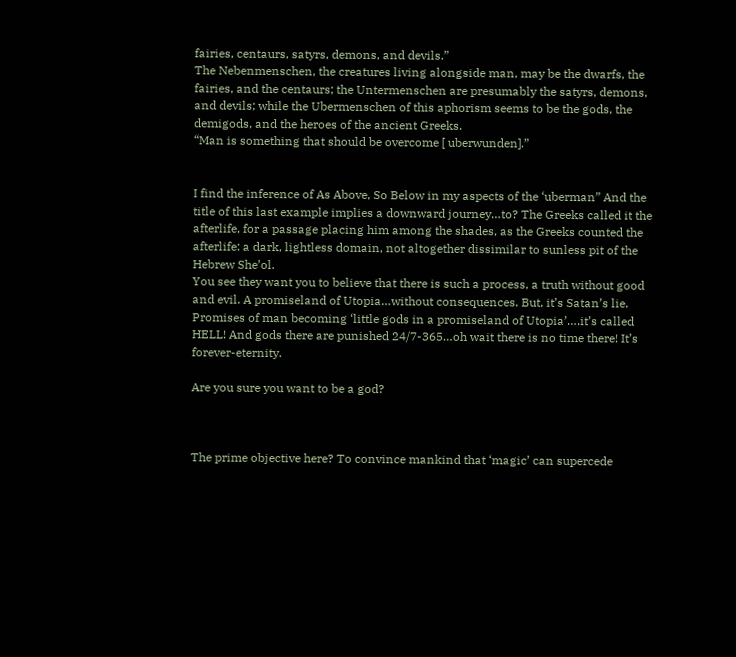fairies, centaurs, satyrs, demons, and devils.”
The Nebenmenschen, the creatures living alongside man, may be the dwarfs, the fairies, and the centaurs; the Untermenschen are presumably the satyrs, demons, and devils; while the Ubermenschen of this aphorism seems to be the gods, the demigods, and the heroes of the ancient Greeks.
“Man is something that should be overcome [ uberwunden].”


I find the inference of As Above, So Below in my aspects of the ‘uberman” And the title of this last example implies a downward journey…to? The Greeks called it the afterlife, for a passage placing him among the shades, as the Greeks counted the afterlife: a dark, lightless domain, not altogether dissimilar to sunless pit of the Hebrew She’ol.
You see they want you to believe that there is such a process, a truth without good and evil. A promiseland of Utopia…without consequences. But, it’s Satan’s lie.
Promises of man becoming ‘little gods in a promiseland of Utopia’….it’s called HELL! And gods there are punished 24/7-365…oh wait there is no time there! It’s forever-eternity.

Are you sure you want to be a god?



The prime objective here? To convince mankind that ‘magic’ can supercede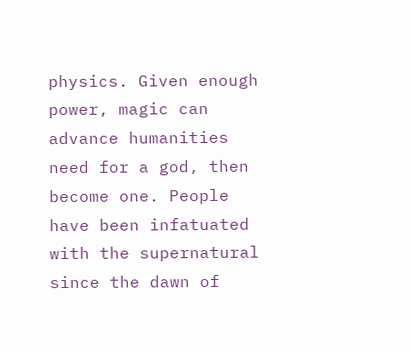physics. Given enough power, magic can advance humanities need for a god, then become one. People have been infatuated with the supernatural since the dawn of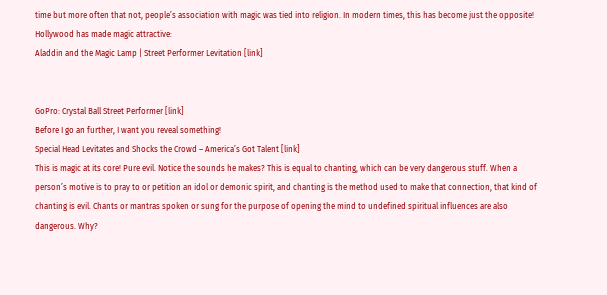time but more often that not, people’s association with magic was tied into religion. In modern times, this has become just the opposite!
Hollywood has made magic attractive:
Aladdin and the Magic Lamp | Street Performer Levitation [link]


GoPro: Crystal Ball Street Performer [link]
Before I go an further, I want you reveal something!
Special Head Levitates and Shocks the Crowd – America’s Got Talent [link]
This is magic at its core! Pure evil. Notice the sounds he makes? This is equal to chanting, which can be very dangerous stuff. When a person’s motive is to pray to or petition an idol or demonic spirit, and chanting is the method used to make that connection, that kind of chanting is evil. Chants or mantras spoken or sung for the purpose of opening the mind to undefined spiritual influences are also dangerous. Why?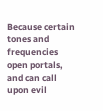Because certain tones and frequencies open portals, and can call upon evil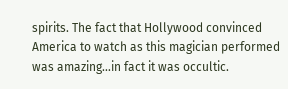spirits. The fact that Hollywood convinced America to watch as this magician performed was amazing…in fact it was occultic.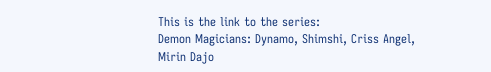This is the link to the series:
Demon Magicians: Dynamo, Shimshi, Criss Angel, Mirin Dajo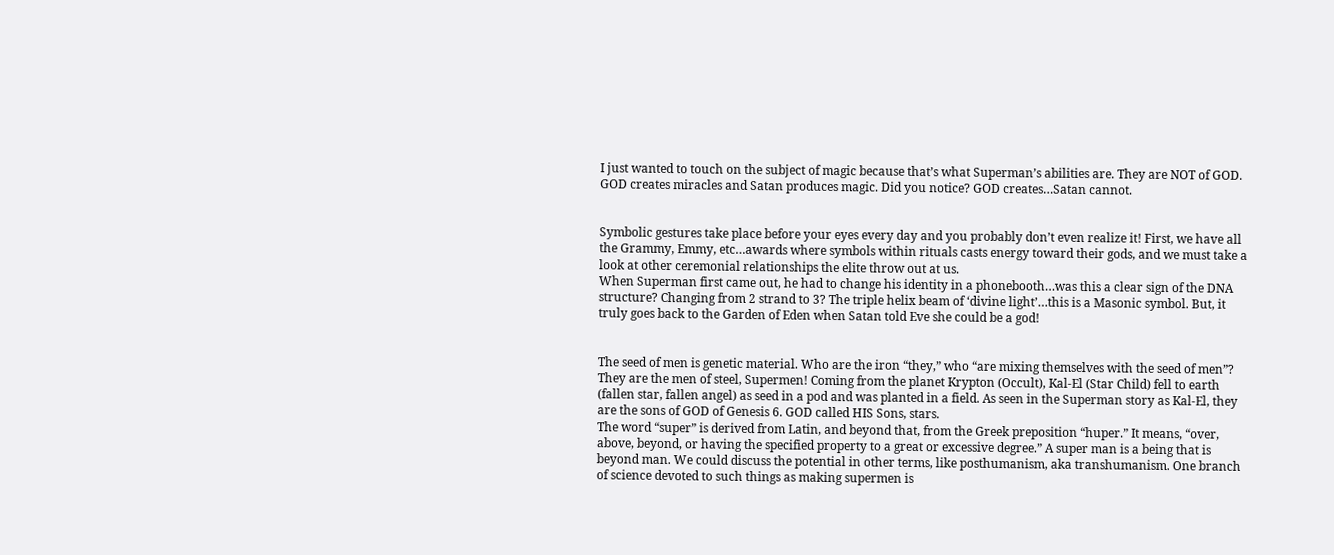I just wanted to touch on the subject of magic because that’s what Superman’s abilities are. They are NOT of GOD. GOD creates miracles and Satan produces magic. Did you notice? GOD creates…Satan cannot.


Symbolic gestures take place before your eyes every day and you probably don’t even realize it! First, we have all the Grammy, Emmy, etc…awards where symbols within rituals casts energy toward their gods, and we must take a look at other ceremonial relationships the elite throw out at us.
When Superman first came out, he had to change his identity in a phonebooth…was this a clear sign of the DNA structure? Changing from 2 strand to 3? The triple helix beam of ‘divine light’…this is a Masonic symbol. But, it truly goes back to the Garden of Eden when Satan told Eve she could be a god!


The seed of men is genetic material. Who are the iron “they,” who “are mixing themselves with the seed of men”? They are the men of steel, Supermen! Coming from the planet Krypton (Occult), Kal-El (Star Child) fell to earth (fallen star, fallen angel) as seed in a pod and was planted in a field. As seen in the Superman story as Kal-El, they are the sons of GOD of Genesis 6. GOD called HIS Sons, stars.
The word “super” is derived from Latin, and beyond that, from the Greek preposition “huper.” It means, “over, above, beyond, or having the specified property to a great or excessive degree.” A super man is a being that is beyond man. We could discuss the potential in other terms, like posthumanism, aka transhumanism. One branch of science devoted to such things as making supermen is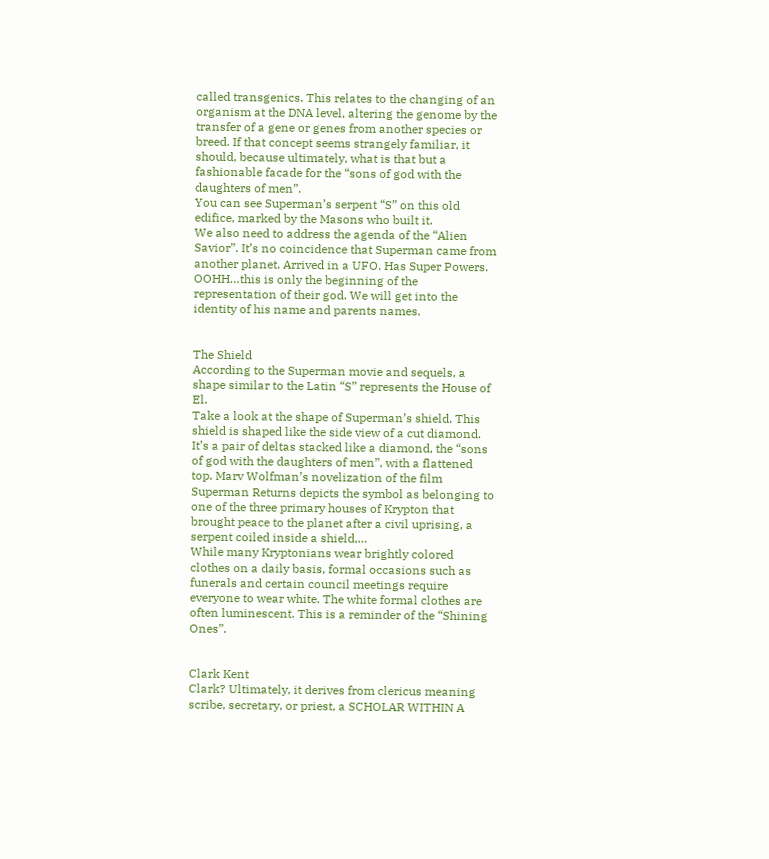called transgenics. This relates to the changing of an organism at the DNA level, altering the genome by the transfer of a gene or genes from another species or breed. If that concept seems strangely familiar, it should, because ultimately, what is that but a fashionable facade for the “sons of god with the daughters of men”.
You can see Superman’s serpent “S” on this old edifice, marked by the Masons who built it.
We also need to address the agenda of the “Alien Savior”. It’s no coincidence that Superman came from another planet. Arrived in a UFO. Has Super Powers. OOHH…this is only the beginning of the representation of their god. We will get into the identity of his name and parents names.


The Shield
According to the Superman movie and sequels, a shape similar to the Latin “S” represents the House of El.
Take a look at the shape of Superman’s shield. This shield is shaped like the side view of a cut diamond. It’s a pair of deltas stacked like a diamond, the “sons of god with the daughters of men”, with a flattened top. Marv Wolfman’s novelization of the film Superman Returns depicts the symbol as belonging to one of the three primary houses of Krypton that brought peace to the planet after a civil uprising, a serpent coiled inside a shield,…
While many Kryptonians wear brightly colored clothes on a daily basis, formal occasions such as funerals and certain council meetings require everyone to wear white. The white formal clothes are often luminescent. This is a reminder of the “Shining Ones”.


Clark Kent
Clark? Ultimately, it derives from clericus meaning scribe, secretary, or priest, a SCHOLAR WITHIN A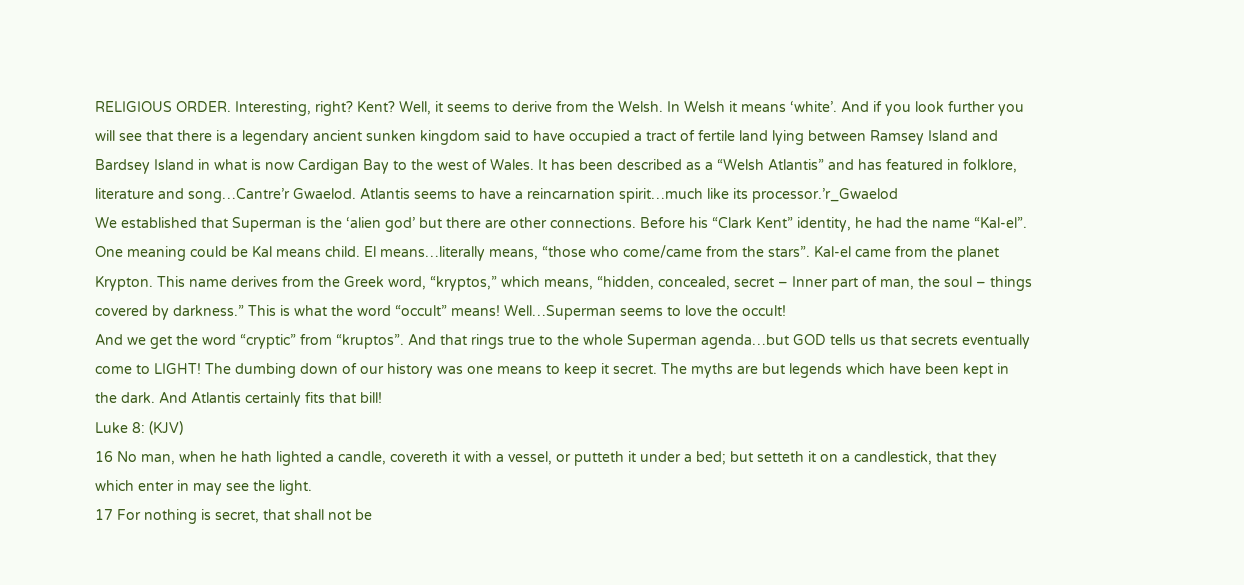RELIGIOUS ORDER. Interesting, right? Kent? Well, it seems to derive from the Welsh. In Welsh it means ‘white’. And if you look further you will see that there is a legendary ancient sunken kingdom said to have occupied a tract of fertile land lying between Ramsey Island and Bardsey Island in what is now Cardigan Bay to the west of Wales. It has been described as a “Welsh Atlantis” and has featured in folklore, literature and song…Cantre’r Gwaelod. Atlantis seems to have a reincarnation spirit…much like its processor.’r_Gwaelod
We established that Superman is the ‘alien god’ but there are other connections. Before his “Clark Kent” identity, he had the name “Kal-el”. One meaning could be Kal means child. El means…literally means, “those who come/came from the stars”. Kal-el came from the planet Krypton. This name derives from the Greek word, “kryptos,” which means, “hidden, concealed, secret – Inner part of man, the soul – things covered by darkness.” This is what the word “occult” means! Well…Superman seems to love the occult!
And we get the word “cryptic” from “kruptos”. And that rings true to the whole Superman agenda…but GOD tells us that secrets eventually come to LIGHT! The dumbing down of our history was one means to keep it secret. The myths are but legends which have been kept in the dark. And Atlantis certainly fits that bill!
Luke 8: (KJV)
16 No man, when he hath lighted a candle, covereth it with a vessel, or putteth it under a bed; but setteth it on a candlestick, that they which enter in may see the light.
17 For nothing is secret, that shall not be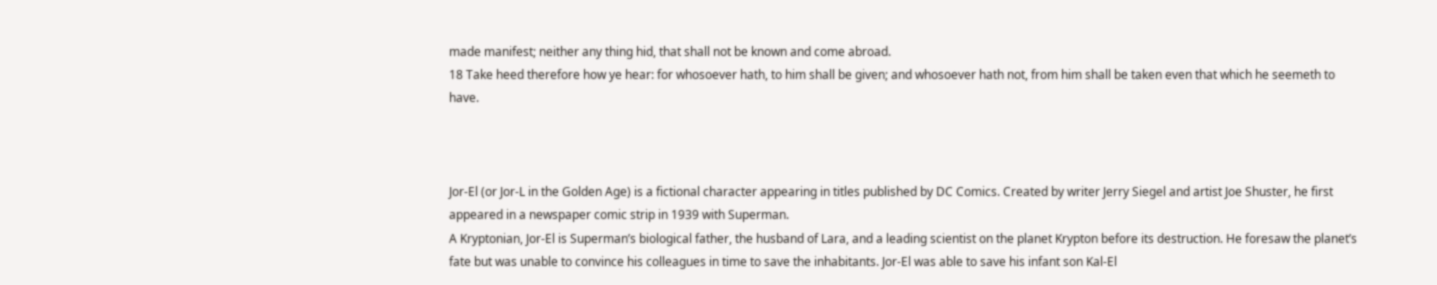made manifest; neither any thing hid, that shall not be known and come abroad.
18 Take heed therefore how ye hear: for whosoever hath, to him shall be given; and whosoever hath not, from him shall be taken even that which he seemeth to have.



Jor-El (or Jor-L in the Golden Age) is a fictional character appearing in titles published by DC Comics. Created by writer Jerry Siegel and artist Joe Shuster, he first appeared in a newspaper comic strip in 1939 with Superman.
A Kryptonian, Jor-El is Superman’s biological father, the husband of Lara, and a leading scientist on the planet Krypton before its destruction. He foresaw the planet’s fate but was unable to convince his colleagues in time to save the inhabitants. Jor-El was able to save his infant son Kal-El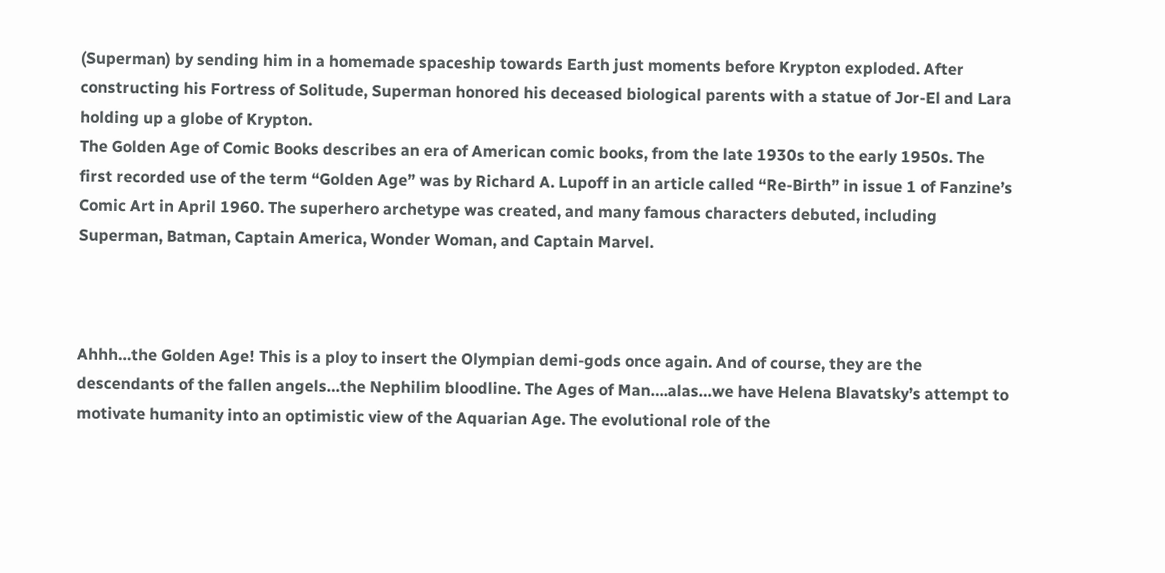(Superman) by sending him in a homemade spaceship towards Earth just moments before Krypton exploded. After constructing his Fortress of Solitude, Superman honored his deceased biological parents with a statue of Jor-El and Lara holding up a globe of Krypton.
The Golden Age of Comic Books describes an era of American comic books, from the late 1930s to the early 1950s. The first recorded use of the term “Golden Age” was by Richard A. Lupoff in an article called “Re-Birth” in issue 1 of Fanzine’s Comic Art in April 1960. The superhero archetype was created, and many famous characters debuted, including Superman, Batman, Captain America, Wonder Woman, and Captain Marvel.



Ahhh…the Golden Age! This is a ploy to insert the Olympian demi-gods once again. And of course, they are the descendants of the fallen angels…the Nephilim bloodline. The Ages of Man….alas…we have Helena Blavatsky’s attempt to motivate humanity into an optimistic view of the Aquarian Age. The evolutional role of the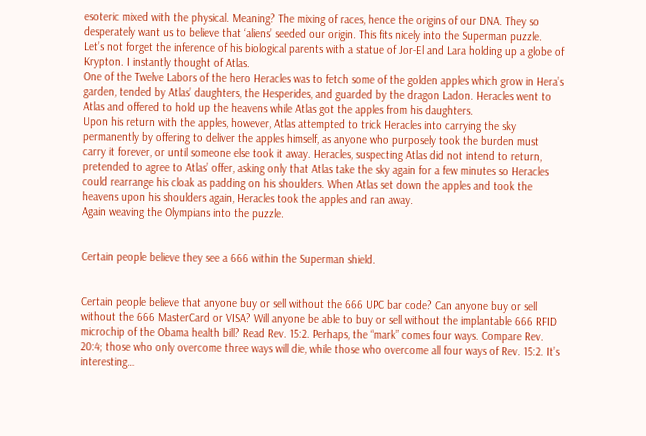esoteric mixed with the physical. Meaning? The mixing of races, hence the origins of our DNA. They so desperately want us to believe that ‘aliens’ seeded our origin. This fits nicely into the Superman puzzle.
Let’s not forget the inference of his biological parents with a statue of Jor-El and Lara holding up a globe of Krypton. I instantly thought of Atlas.
One of the Twelve Labors of the hero Heracles was to fetch some of the golden apples which grow in Hera’s garden, tended by Atlas’ daughters, the Hesperides, and guarded by the dragon Ladon. Heracles went to Atlas and offered to hold up the heavens while Atlas got the apples from his daughters.
Upon his return with the apples, however, Atlas attempted to trick Heracles into carrying the sky permanently by offering to deliver the apples himself, as anyone who purposely took the burden must carry it forever, or until someone else took it away. Heracles, suspecting Atlas did not intend to return, pretended to agree to Atlas’ offer, asking only that Atlas take the sky again for a few minutes so Heracles could rearrange his cloak as padding on his shoulders. When Atlas set down the apples and took the heavens upon his shoulders again, Heracles took the apples and ran away.
Again weaving the Olympians into the puzzle.


Certain people believe they see a 666 within the Superman shield.


Certain people believe that anyone buy or sell without the 666 UPC bar code? Can anyone buy or sell without the 666 MasterCard or VISA? Will anyone be able to buy or sell without the implantable 666 RFID microchip of the Obama health bill? Read Rev. 15:2. Perhaps, the “mark” comes four ways. Compare Rev. 20:4; those who only overcome three ways will die, while those who overcome all four ways of Rev. 15:2. It’s interesting…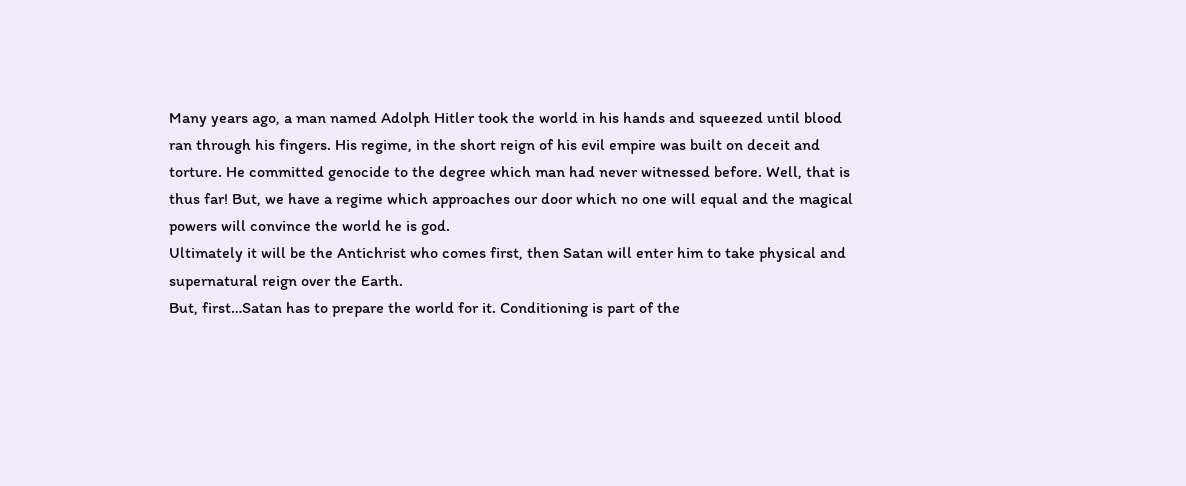Many years ago, a man named Adolph Hitler took the world in his hands and squeezed until blood ran through his fingers. His regime, in the short reign of his evil empire was built on deceit and torture. He committed genocide to the degree which man had never witnessed before. Well, that is thus far! But, we have a regime which approaches our door which no one will equal and the magical powers will convince the world he is god.
Ultimately it will be the Antichrist who comes first, then Satan will enter him to take physical and supernatural reign over the Earth.
But, first…Satan has to prepare the world for it. Conditioning is part of the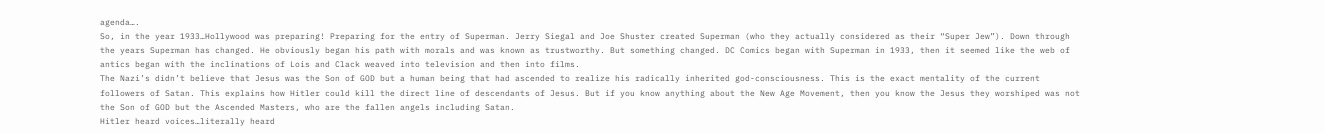agenda….
So, in the year 1933…Hollywood was preparing! Preparing for the entry of Superman. Jerry Siegal and Joe Shuster created Superman (who they actually considered as their “Super Jew”). Down through the years Superman has changed. He obviously began his path with morals and was known as trustworthy. But something changed. DC Comics began with Superman in 1933, then it seemed like the web of antics began with the inclinations of Lois and Clack weaved into television and then into films.
The Nazi’s didn’t believe that Jesus was the Son of GOD but a human being that had ascended to realize his radically inherited god-consciousness. This is the exact mentality of the current followers of Satan. This explains how Hitler could kill the direct line of descendants of Jesus. But if you know anything about the New Age Movement, then you know the Jesus they worshiped was not the Son of GOD but the Ascended Masters, who are the fallen angels including Satan.
Hitler heard voices…literally heard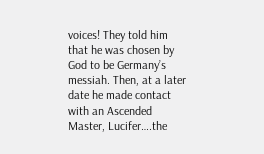voices! They told him that he was chosen by God to be Germany’s messiah. Then, at a later date he made contact with an Ascended Master, Lucifer….the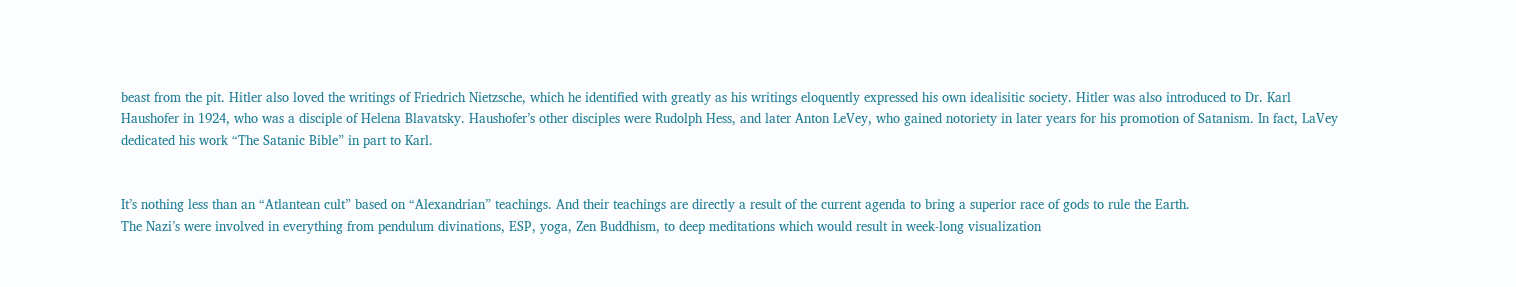beast from the pit. Hitler also loved the writings of Friedrich Nietzsche, which he identified with greatly as his writings eloquently expressed his own idealisitic society. Hitler was also introduced to Dr. Karl Haushofer in 1924, who was a disciple of Helena Blavatsky. Haushofer’s other disciples were Rudolph Hess, and later Anton LeVey, who gained notoriety in later years for his promotion of Satanism. In fact, LaVey dedicated his work “The Satanic Bible” in part to Karl.


It’s nothing less than an “Atlantean cult” based on “Alexandrian” teachings. And their teachings are directly a result of the current agenda to bring a superior race of gods to rule the Earth.
The Nazi’s were involved in everything from pendulum divinations, ESP, yoga, Zen Buddhism, to deep meditations which would result in week-long visualization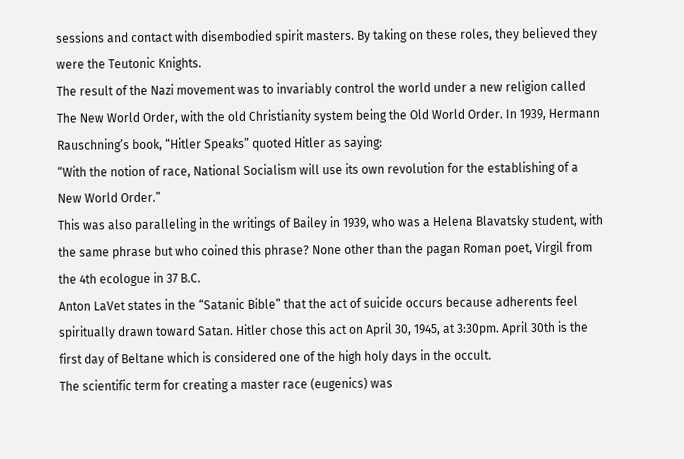sessions and contact with disembodied spirit masters. By taking on these roles, they believed they were the Teutonic Knights.
The result of the Nazi movement was to invariably control the world under a new religion called The New World Order, with the old Christianity system being the Old World Order. In 1939, Hermann Rauschning’s book, “Hitler Speaks” quoted Hitler as saying:
“With the notion of race, National Socialism will use its own revolution for the establishing of a New World Order.”
This was also paralleling in the writings of Bailey in 1939, who was a Helena Blavatsky student, with the same phrase but who coined this phrase? None other than the pagan Roman poet, Virgil from the 4th ecologue in 37 B.C.
Anton LaVet states in the “Satanic Bible” that the act of suicide occurs because adherents feel spiritually drawn toward Satan. Hitler chose this act on April 30, 1945, at 3:30pm. April 30th is the first day of Beltane which is considered one of the high holy days in the occult.
The scientific term for creating a master race (eugenics) was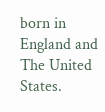born in England and The United States.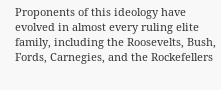Proponents of this ideology have evolved in almost every ruling elite family, including the Roosevelts, Bush, Fords, Carnegies, and the Rockefellers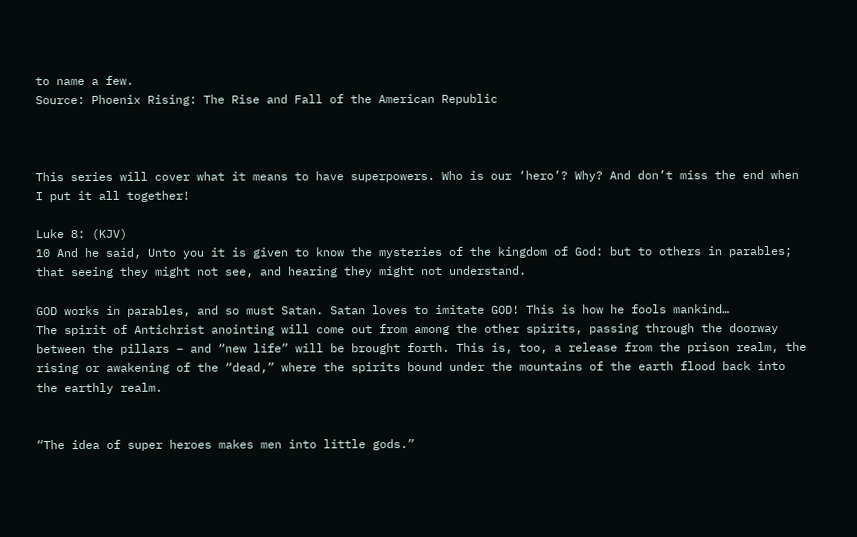to name a few.
Source: Phoenix Rising: The Rise and Fall of the American Republic



This series will cover what it means to have superpowers. Who is our ‘hero’? Why? And don’t miss the end when I put it all together!

Luke 8: (KJV)
10 And he said, Unto you it is given to know the mysteries of the kingdom of God: but to others in parables; that seeing they might not see, and hearing they might not understand.

GOD works in parables, and so must Satan. Satan loves to imitate GOD! This is how he fools mankind…
The spirit of Antichrist anointing will come out from among the other spirits, passing through the doorway between the pillars – and “new life” will be brought forth. This is, too, a release from the prison realm, the rising or awakening of the “dead,” where the spirits bound under the mountains of the earth flood back into the earthly realm.


“The idea of super heroes makes men into little gods.”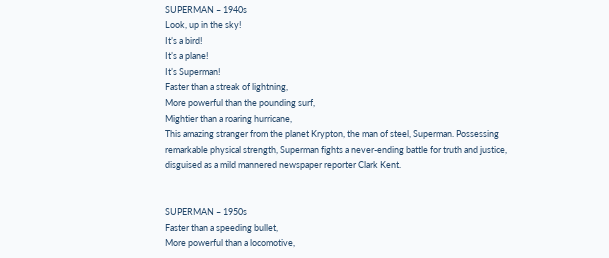SUPERMAN – 1940s
Look, up in the sky!
It’s a bird!
It’s a plane!
It’s Superman!
Faster than a streak of lightning,
More powerful than the pounding surf,
Mightier than a roaring hurricane,
This amazing stranger from the planet Krypton, the man of steel, Superman. Possessing remarkable physical strength, Superman fights a never-ending battle for truth and justice, disguised as a mild mannered newspaper reporter Clark Kent.


SUPERMAN – 1950s
Faster than a speeding bullet,
More powerful than a locomotive,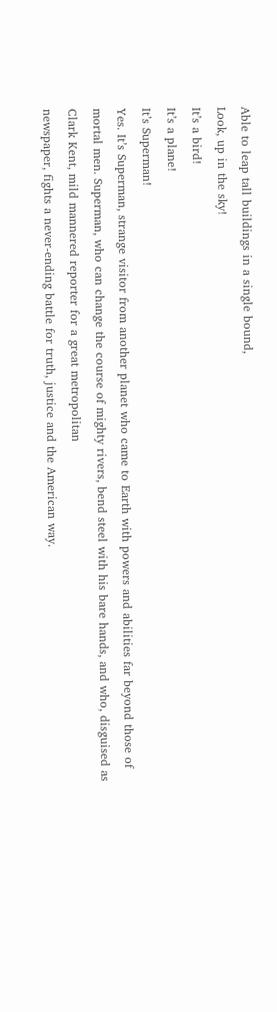Able to leap tall buildings in a single bound,
Look, up in the sky!
It’s a bird!
It’s a plane!
It’s Superman!
Yes. It’s Superman, strange visitor from another planet who came to Earth with powers and abilities far beyond those of mortal men. Superman, who can change the course of mighty rivers, bend steel with his bare hands, and who, disguised as Clark Kent, mild mannered reporter for a great metropolitan
newspaper, fights a never-ending battle for truth, justice and the American way.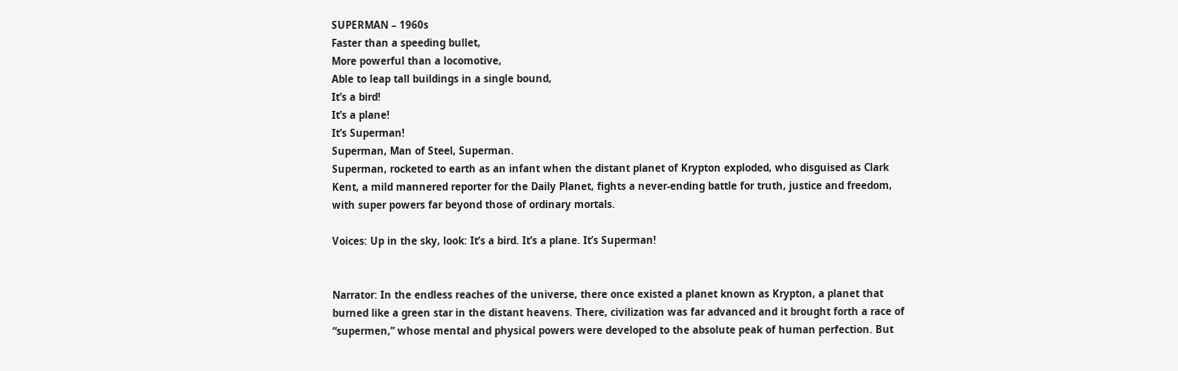SUPERMAN – 1960s
Faster than a speeding bullet,
More powerful than a locomotive,
Able to leap tall buildings in a single bound,
It’s a bird!
It’s a plane!
It’s Superman!
Superman, Man of Steel, Superman.
Superman, rocketed to earth as an infant when the distant planet of Krypton exploded, who disguised as Clark Kent, a mild mannered reporter for the Daily Planet, fights a never-ending battle for truth, justice and freedom, with super powers far beyond those of ordinary mortals.

Voices: Up in the sky, look: It’s a bird. It’s a plane. It’s Superman!


Narrator: In the endless reaches of the universe, there once existed a planet known as Krypton, a planet that burned like a green star in the distant heavens. There, civilization was far advanced and it brought forth a race of “supermen,” whose mental and physical powers were developed to the absolute peak of human perfection. But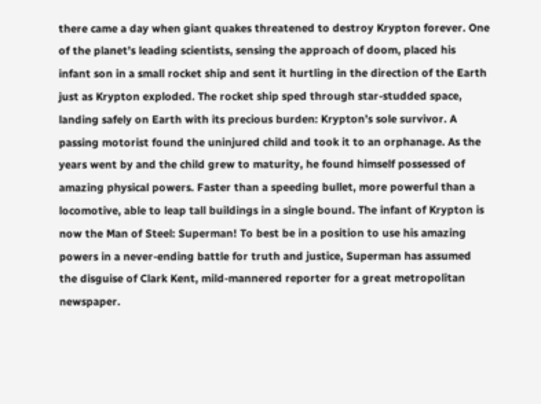there came a day when giant quakes threatened to destroy Krypton forever. One of the planet’s leading scientists, sensing the approach of doom, placed his infant son in a small rocket ship and sent it hurtling in the direction of the Earth just as Krypton exploded. The rocket ship sped through star-studded space, landing safely on Earth with its precious burden: Krypton’s sole survivor. A passing motorist found the uninjured child and took it to an orphanage. As the years went by and the child grew to maturity, he found himself possessed of amazing physical powers. Faster than a speeding bullet, more powerful than a locomotive, able to leap tall buildings in a single bound. The infant of Krypton is now the Man of Steel: Superman! To best be in a position to use his amazing powers in a never-ending battle for truth and justice, Superman has assumed the disguise of Clark Kent, mild-mannered reporter for a great metropolitan newspaper.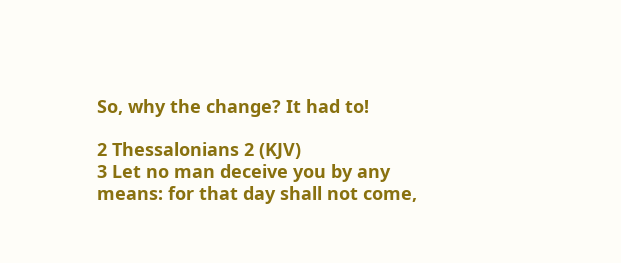So, why the change? It had to!

2 Thessalonians 2 (KJV)
3 Let no man deceive you by any means: for that day shall not come,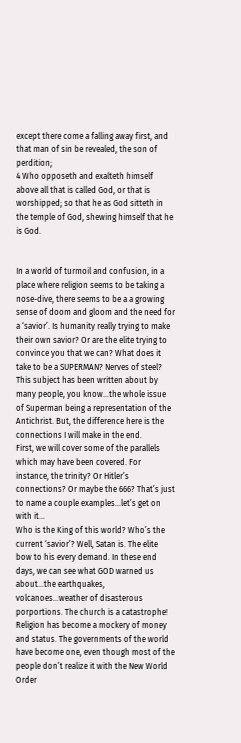except there come a falling away first, and that man of sin be revealed, the son of perdition;
4 Who opposeth and exalteth himself above all that is called God, or that is worshipped; so that he as God sitteth in the temple of God, shewing himself that he is God.


In a world of turmoil and confusion, in a place where religion seems to be taking a nose-dive, there seems to be a a growing sense of doom and gloom and the need for a ‘savior’. Is humanity really trying to make their own savior? Or are the elite trying to convince you that we can? What does it take to be a SUPERMAN? Nerves of steel?
This subject has been written about by many people, you know…the whole issue of Superman being a representation of the Antichrist. But, the difference here is the connections I will make in the end.
First, we will cover some of the parallels which may have been covered. For instance, the trinity? Or Hitler’s connections? Or maybe the 666? That’s just to name a couple examples…let’s get on with it…
Who is the King of this world? Who’s the current ‘savior’? Well, Satan is. The elite bow to his every demand. In these end days, we can see what GOD warned us about…the earthquakes, volcanoes…weather of disasterous porportions. The church is a catastrophe! Religion has become a mockery of money and status. The governments of the world have become one, even though most of the people don’t realize it with the New World Order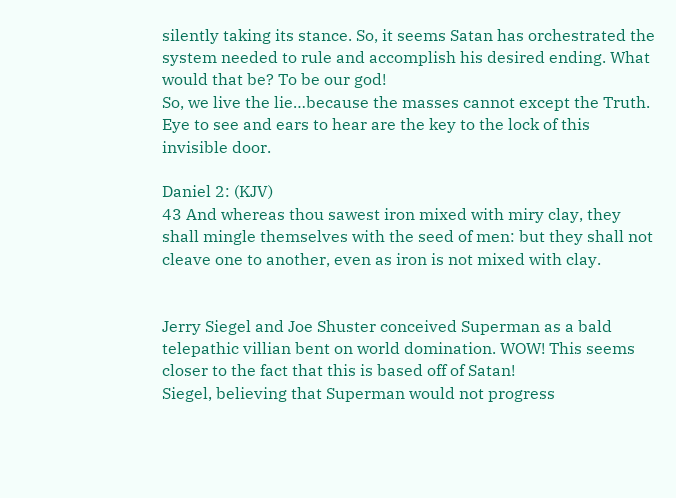silently taking its stance. So, it seems Satan has orchestrated the system needed to rule and accomplish his desired ending. What would that be? To be our god!
So, we live the lie…because the masses cannot except the Truth. Eye to see and ears to hear are the key to the lock of this invisible door.

Daniel 2: (KJV)
43 And whereas thou sawest iron mixed with miry clay, they shall mingle themselves with the seed of men: but they shall not cleave one to another, even as iron is not mixed with clay.


Jerry Siegel and Joe Shuster conceived Superman as a bald telepathic villian bent on world domination. WOW! This seems closer to the fact that this is based off of Satan!
Siegel, believing that Superman would not progress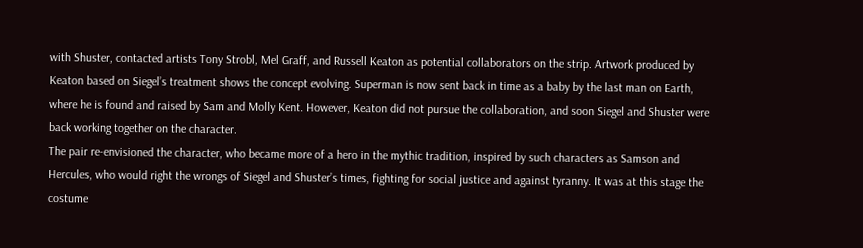with Shuster, contacted artists Tony Strobl, Mel Graff, and Russell Keaton as potential collaborators on the strip. Artwork produced by Keaton based on Siegel’s treatment shows the concept evolving. Superman is now sent back in time as a baby by the last man on Earth, where he is found and raised by Sam and Molly Kent. However, Keaton did not pursue the collaboration, and soon Siegel and Shuster were back working together on the character.
The pair re-envisioned the character, who became more of a hero in the mythic tradition, inspired by such characters as Samson and Hercules, who would right the wrongs of Siegel and Shuster’s times, fighting for social justice and against tyranny. It was at this stage the costume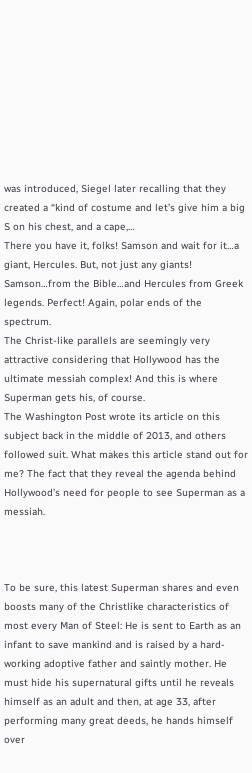was introduced, Siegel later recalling that they created a “kind of costume and let’s give him a big S on his chest, and a cape,…
There you have it, folks! Samson and wait for it…a giant, Hercules. But, not just any giants! Samson…from the Bible…and Hercules from Greek legends. Perfect! Again, polar ends of the spectrum.
The Christ-like parallels are seemingly very attractive considering that Hollywood has the ultimate messiah complex! And this is where Superman gets his, of course.
The Washington Post wrote its article on this subject back in the middle of 2013, and others followed suit. What makes this article stand out for me? The fact that they reveal the agenda behind Hollywood’s need for people to see Superman as a messiah.



To be sure, this latest Superman shares and even boosts many of the Christlike characteristics of most every Man of Steel: He is sent to Earth as an infant to save mankind and is raised by a hard-working adoptive father and saintly mother. He must hide his supernatural gifts until he reveals himself as an adult and then, at age 33, after performing many great deeds, he hands himself over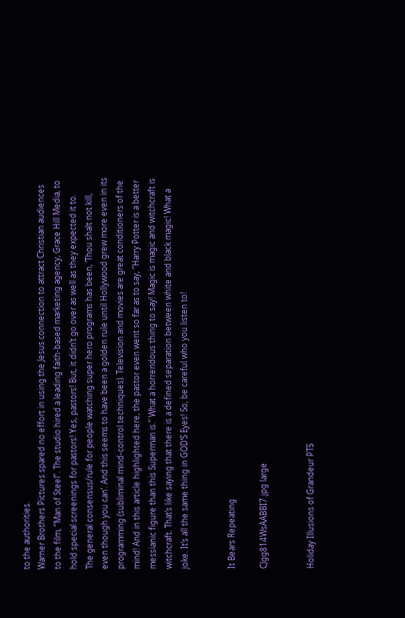to the authorities.
Warner Brothers Pictures spared no effort in using the Jesus connection to attract Christian audiences to the film, “Man of Steel”. The studio hired a leading faith-based marketing agency, Grace Hill Media, to hold special screenings for pastors! Yes, pastors! But, it didn’t go over as well as they expected it to.
The general consensus/rule for people watching super hero programs has been, ‘Thou shalt not kill, even though you can’. And this seems to have been a golden rule until Hollywood grew more even in its programming (subliminal mind-control techniques). Television and movies are great conditioners of the mind! And in this article highlighted here, the pastor even went so far as to say, “Harry Potter is a better messianic figure than this Superman is.” What a horrendous thing to say! Magic is magic and witchcraft is witchcraft. That’s like saying that there is a defined separation between white and black magic! What a joke. It’s all the same thing in GOD’S Eyes! So, be careful who you listen to!


It Bears Repeating

CJgg814WsAABBI7.jpg large


Holiday Illusions of Grandeur PT5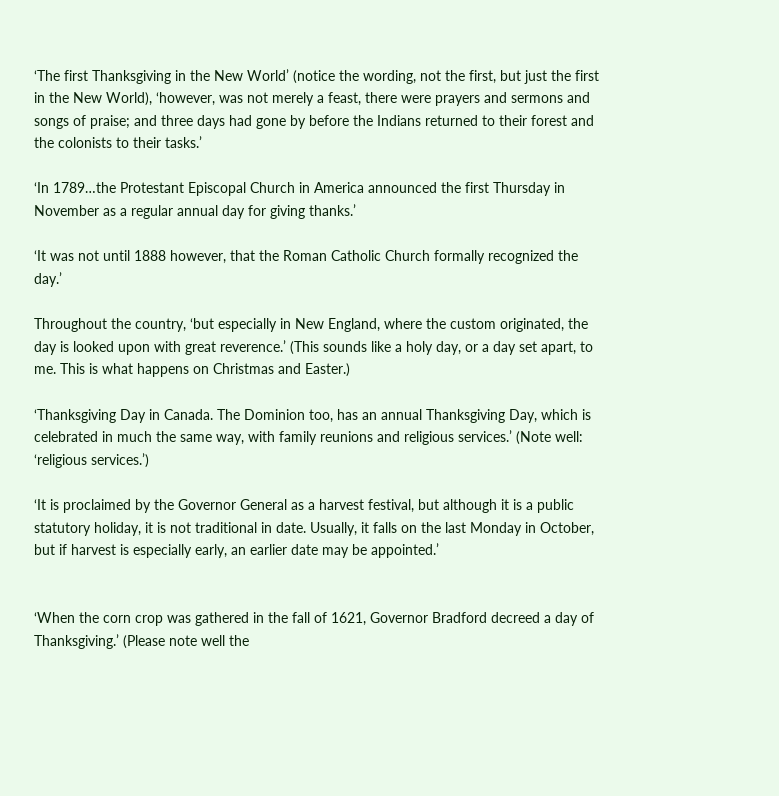‘The first Thanksgiving in the New World’ (notice the wording, not the first, but just the first in the New World), ‘however, was not merely a feast, there were prayers and sermons and songs of praise; and three days had gone by before the Indians returned to their forest and the colonists to their tasks.’

‘In 1789…the Protestant Episcopal Church in America announced the first Thursday in November as a regular annual day for giving thanks.’

‘It was not until 1888 however, that the Roman Catholic Church formally recognized the day.’

Throughout the country, ‘but especially in New England, where the custom originated, the day is looked upon with great reverence.’ (This sounds like a holy day, or a day set apart, to me. This is what happens on Christmas and Easter.)

‘Thanksgiving Day in Canada. The Dominion too, has an annual Thanksgiving Day, which is celebrated in much the same way, with family reunions and religious services.’ (Note well: ‘religious services.’)

‘It is proclaimed by the Governor General as a harvest festival, but although it is a public statutory holiday, it is not traditional in date. Usually, it falls on the last Monday in October, but if harvest is especially early, an earlier date may be appointed.’


‘When the corn crop was gathered in the fall of 1621, Governor Bradford decreed a day of Thanksgiving.’ (Please note well the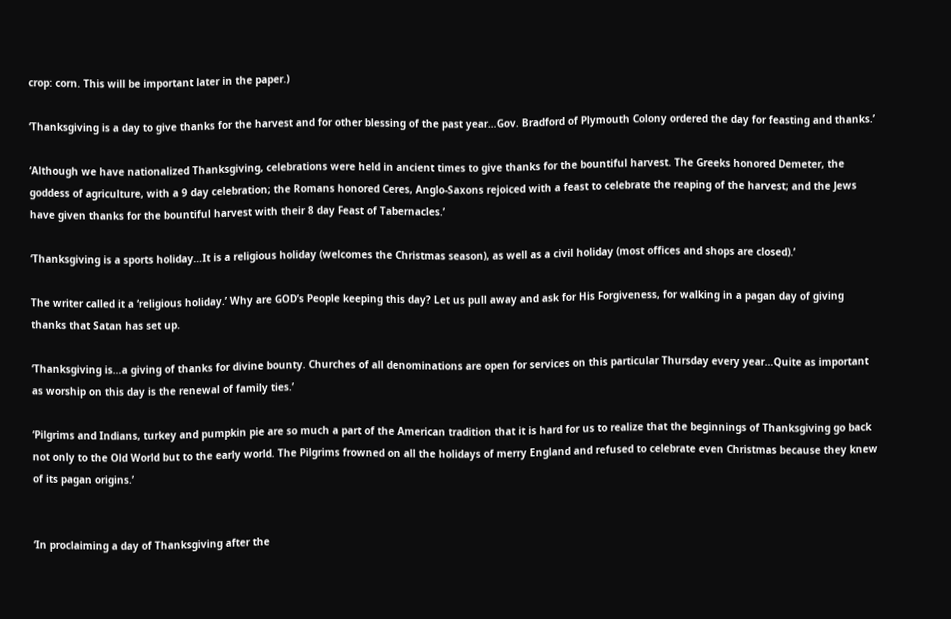crop: corn. This will be important later in the paper.)

‘Thanksgiving is a day to give thanks for the harvest and for other blessing of the past year…Gov. Bradford of Plymouth Colony ordered the day for feasting and thanks.’

‘Although we have nationalized Thanksgiving, celebrations were held in ancient times to give thanks for the bountiful harvest. The Greeks honored Demeter, the goddess of agriculture, with a 9 day celebration; the Romans honored Ceres, Anglo-Saxons rejoiced with a feast to celebrate the reaping of the harvest; and the Jews have given thanks for the bountiful harvest with their 8 day Feast of Tabernacles.’

‘Thanksgiving is a sports holiday…It is a religious holiday (welcomes the Christmas season), as well as a civil holiday (most offices and shops are closed).’

The writer called it a ‘religious holiday.’ Why are GOD’s People keeping this day? Let us pull away and ask for His Forgiveness, for walking in a pagan day of giving thanks that Satan has set up.

‘Thanksgiving is…a giving of thanks for divine bounty. Churches of all denominations are open for services on this particular Thursday every year…Quite as important as worship on this day is the renewal of family ties.’

‘Pilgrims and Indians, turkey and pumpkin pie are so much a part of the American tradition that it is hard for us to realize that the beginnings of Thanksgiving go back not only to the Old World but to the early world. The Pilgrims frowned on all the holidays of merry England and refused to celebrate even Christmas because they knew of its pagan origins.’


‘In proclaiming a day of Thanksgiving after the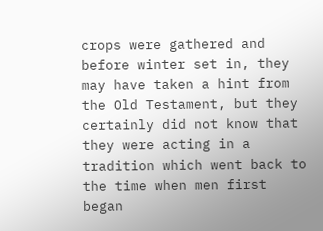crops were gathered and before winter set in, they may have taken a hint from the Old Testament, but they certainly did not know that they were acting in a tradition which went back to the time when men first began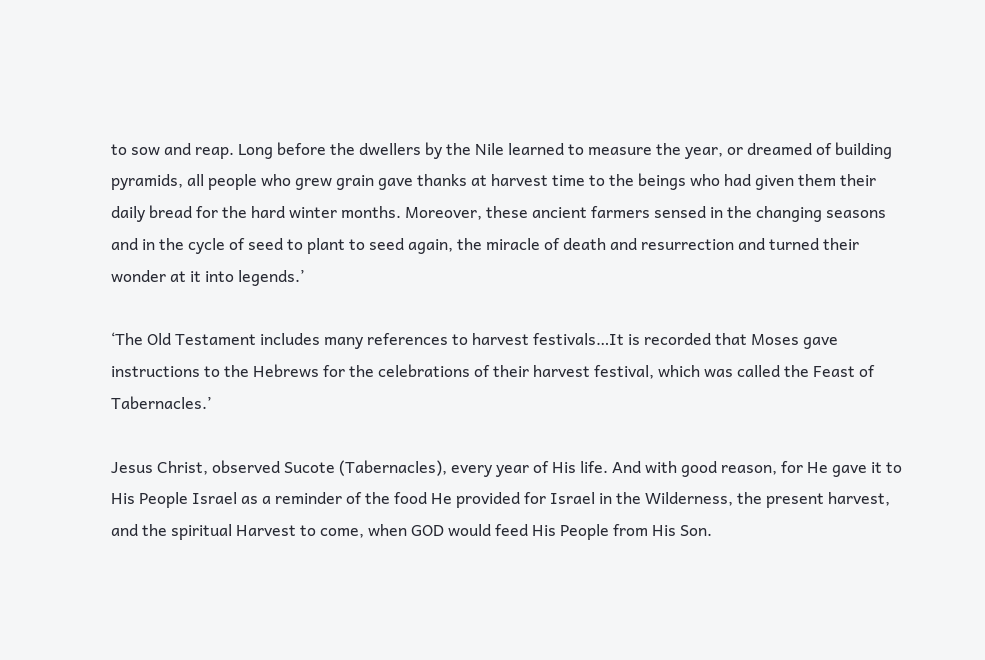to sow and reap. Long before the dwellers by the Nile learned to measure the year, or dreamed of building pyramids, all people who grew grain gave thanks at harvest time to the beings who had given them their daily bread for the hard winter months. Moreover, these ancient farmers sensed in the changing seasons and in the cycle of seed to plant to seed again, the miracle of death and resurrection and turned their wonder at it into legends.’

‘The Old Testament includes many references to harvest festivals…It is recorded that Moses gave instructions to the Hebrews for the celebrations of their harvest festival, which was called the Feast of Tabernacles.’

Jesus Christ, observed Sucote (Tabernacles), every year of His life. And with good reason, for He gave it to His People Israel as a reminder of the food He provided for Israel in the Wilderness, the present harvest, and the spiritual Harvest to come, when GOD would feed His People from His Son.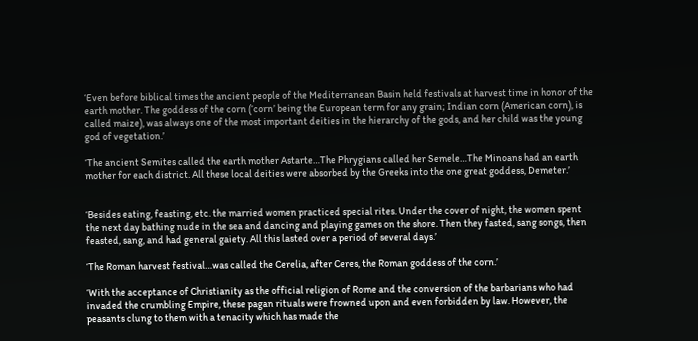‘Even before biblical times the ancient people of the Mediterranean Basin held festivals at harvest time in honor of the earth mother. The goddess of the corn (‘corn’ being the European term for any grain; Indian corn (American corn), is called maize), was always one of the most important deities in the hierarchy of the gods, and her child was the young god of vegetation.’

‘The ancient Semites called the earth mother Astarte…The Phrygians called her Semele…The Minoans had an earth mother for each district. All these local deities were absorbed by the Greeks into the one great goddess, Demeter.’


‘Besides eating, feasting, etc. the married women practiced special rites. Under the cover of night, the women spent the next day bathing nude in the sea and dancing and playing games on the shore. Then they fasted, sang songs, then feasted, sang, and had general gaiety. All this lasted over a period of several days.’

‘The Roman harvest festival…was called the Cerelia, after Ceres, the Roman goddess of the corn.’

‘With the acceptance of Christianity as the official religion of Rome and the conversion of the barbarians who had invaded the crumbling Empire, these pagan rituals were frowned upon and even forbidden by law. However, the peasants clung to them with a tenacity which has made the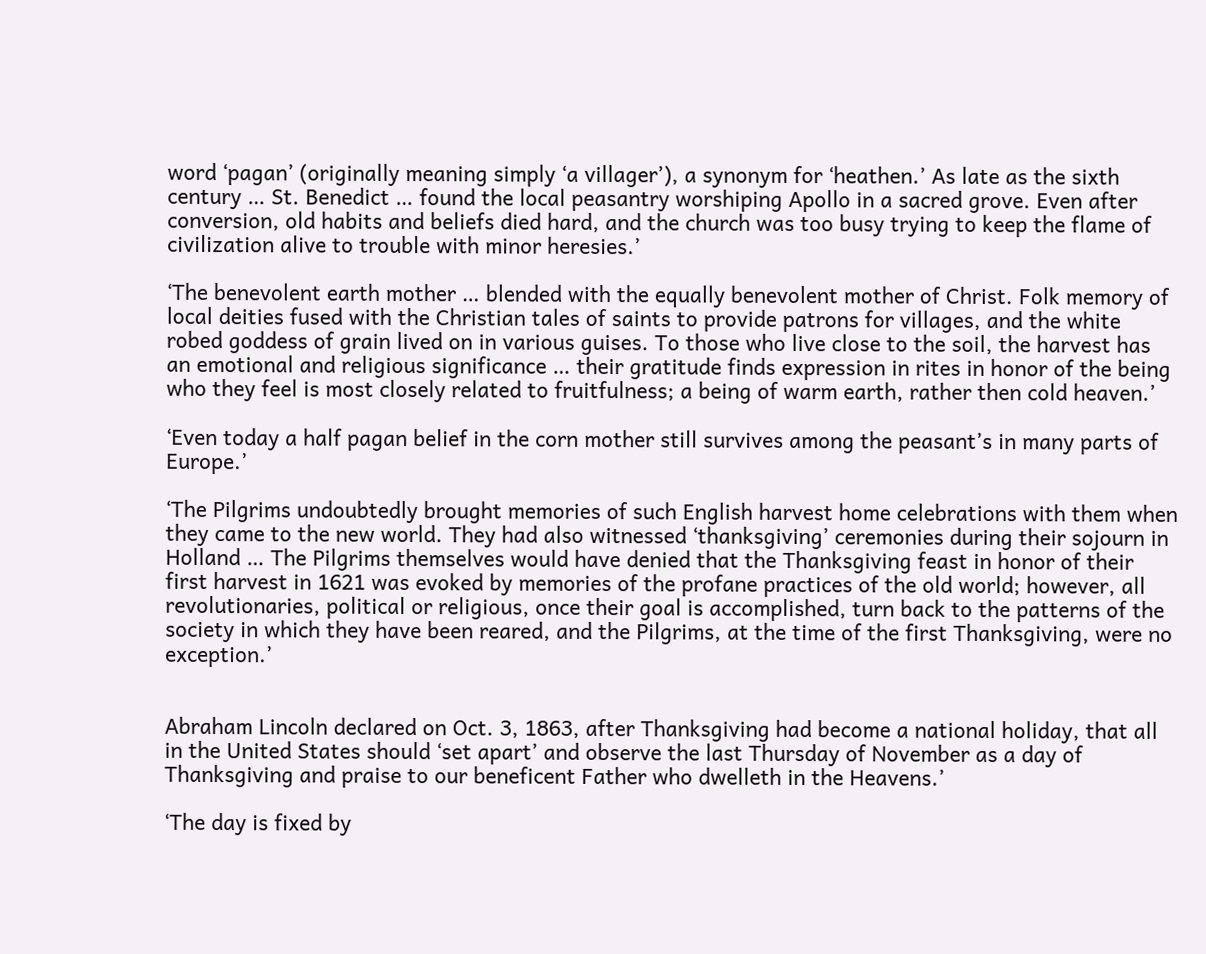word ‘pagan’ (originally meaning simply ‘a villager’), a synonym for ‘heathen.’ As late as the sixth century … St. Benedict … found the local peasantry worshiping Apollo in a sacred grove. Even after conversion, old habits and beliefs died hard, and the church was too busy trying to keep the flame of civilization alive to trouble with minor heresies.’

‘The benevolent earth mother … blended with the equally benevolent mother of Christ. Folk memory of local deities fused with the Christian tales of saints to provide patrons for villages, and the white robed goddess of grain lived on in various guises. To those who live close to the soil, the harvest has an emotional and religious significance … their gratitude finds expression in rites in honor of the being who they feel is most closely related to fruitfulness; a being of warm earth, rather then cold heaven.’

‘Even today a half pagan belief in the corn mother still survives among the peasant’s in many parts of Europe.’

‘The Pilgrims undoubtedly brought memories of such English harvest home celebrations with them when they came to the new world. They had also witnessed ‘thanksgiving’ ceremonies during their sojourn in Holland … The Pilgrims themselves would have denied that the Thanksgiving feast in honor of their first harvest in 1621 was evoked by memories of the profane practices of the old world; however, all revolutionaries, political or religious, once their goal is accomplished, turn back to the patterns of the society in which they have been reared, and the Pilgrims, at the time of the first Thanksgiving, were no exception.’


Abraham Lincoln declared on Oct. 3, 1863, after Thanksgiving had become a national holiday, that all in the United States should ‘set apart’ and observe the last Thursday of November as a day of Thanksgiving and praise to our beneficent Father who dwelleth in the Heavens.’

‘The day is fixed by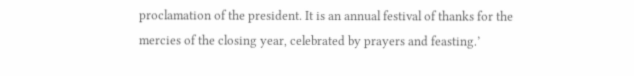proclamation of the president. It is an annual festival of thanks for the mercies of the closing year, celebrated by prayers and feasting.’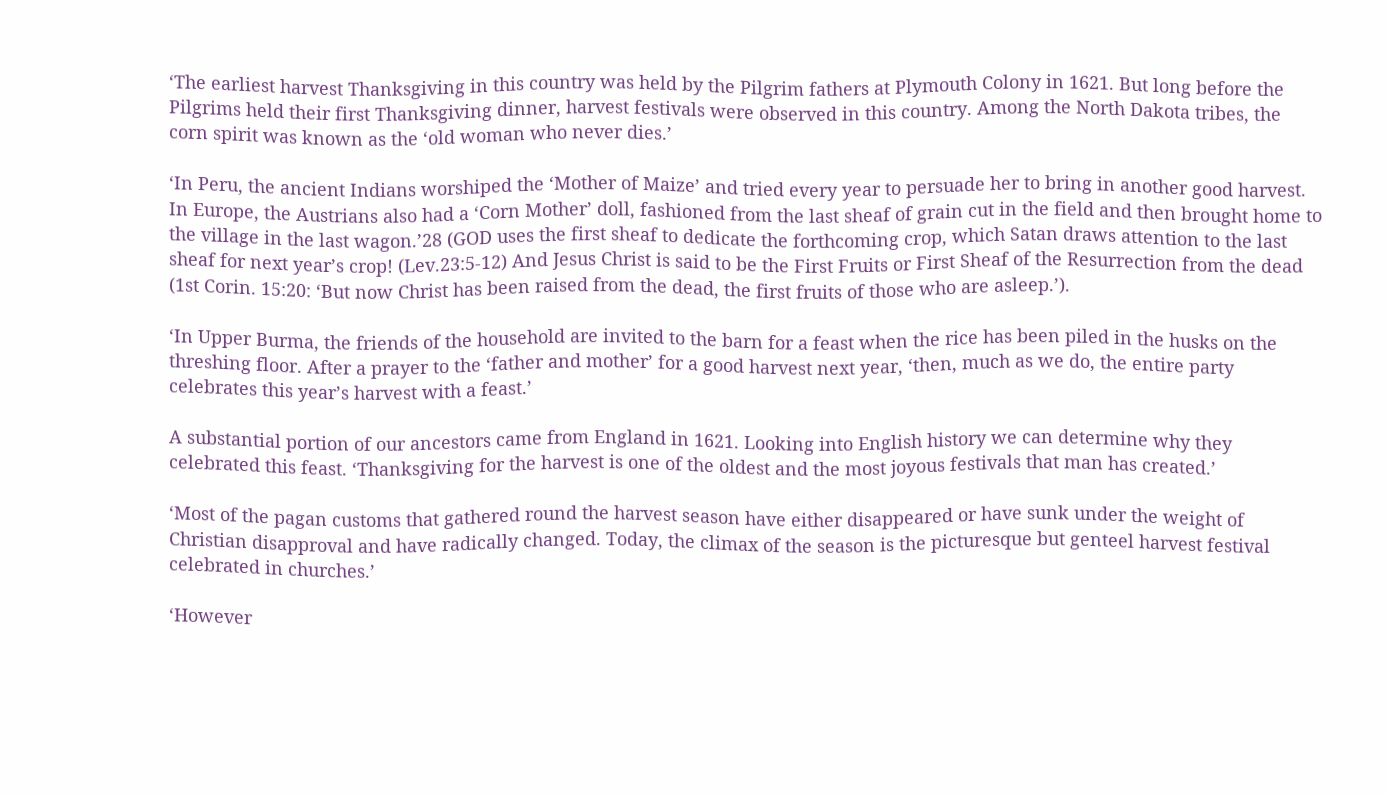‘The earliest harvest Thanksgiving in this country was held by the Pilgrim fathers at Plymouth Colony in 1621. But long before the Pilgrims held their first Thanksgiving dinner, harvest festivals were observed in this country. Among the North Dakota tribes, the corn spirit was known as the ‘old woman who never dies.’

‘In Peru, the ancient Indians worshiped the ‘Mother of Maize’ and tried every year to persuade her to bring in another good harvest. In Europe, the Austrians also had a ‘Corn Mother’ doll, fashioned from the last sheaf of grain cut in the field and then brought home to the village in the last wagon.’28 (GOD uses the first sheaf to dedicate the forthcoming crop, which Satan draws attention to the last sheaf for next year’s crop! (Lev.23:5-12) And Jesus Christ is said to be the First Fruits or First Sheaf of the Resurrection from the dead (1st Corin. 15:20: ‘But now Christ has been raised from the dead, the first fruits of those who are asleep.’).

‘In Upper Burma, the friends of the household are invited to the barn for a feast when the rice has been piled in the husks on the threshing floor. After a prayer to the ‘father and mother’ for a good harvest next year, ‘then, much as we do, the entire party celebrates this year’s harvest with a feast.’

A substantial portion of our ancestors came from England in 1621. Looking into English history we can determine why they celebrated this feast. ‘Thanksgiving for the harvest is one of the oldest and the most joyous festivals that man has created.’

‘Most of the pagan customs that gathered round the harvest season have either disappeared or have sunk under the weight of Christian disapproval and have radically changed. Today, the climax of the season is the picturesque but genteel harvest festival celebrated in churches.’

‘However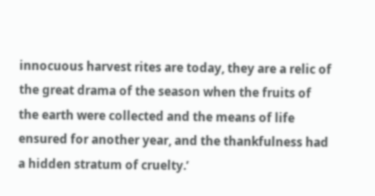innocuous harvest rites are today, they are a relic of the great drama of the season when the fruits of the earth were collected and the means of life ensured for another year, and the thankfulness had a hidden stratum of cruelty.’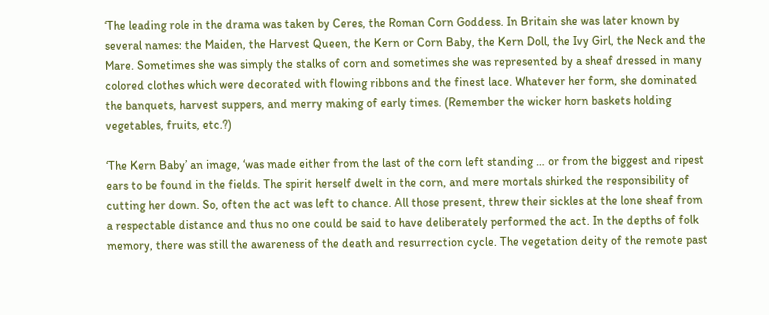‘The leading role in the drama was taken by Ceres, the Roman Corn Goddess. In Britain she was later known by several names: the Maiden, the Harvest Queen, the Kern or Corn Baby, the Kern Doll, the Ivy Girl, the Neck and the Mare. Sometimes she was simply the stalks of corn and sometimes she was represented by a sheaf dressed in many colored clothes which were decorated with flowing ribbons and the finest lace. Whatever her form, she dominated the banquets, harvest suppers, and merry making of early times. (Remember the wicker horn baskets holding vegetables, fruits, etc.?)

‘The Kern Baby’ an image, ‘was made either from the last of the corn left standing … or from the biggest and ripest ears to be found in the fields. The spirit herself dwelt in the corn, and mere mortals shirked the responsibility of cutting her down. So, often the act was left to chance. All those present, threw their sickles at the lone sheaf from a respectable distance and thus no one could be said to have deliberately performed the act. In the depths of folk memory, there was still the awareness of the death and resurrection cycle. The vegetation deity of the remote past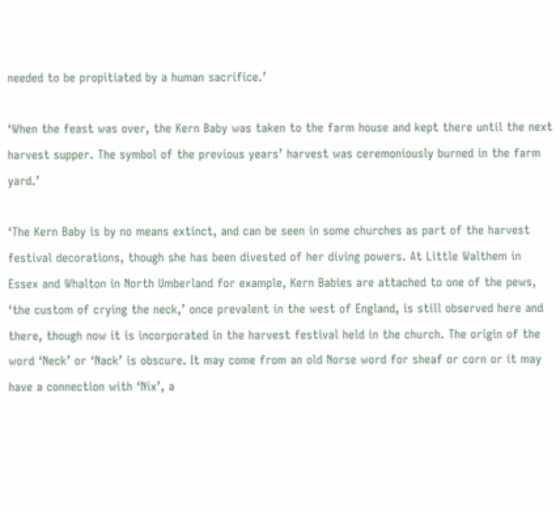needed to be propitiated by a human sacrifice.’

‘When the feast was over, the Kern Baby was taken to the farm house and kept there until the next harvest supper. The symbol of the previous years’ harvest was ceremoniously burned in the farm yard.’

‘The Kern Baby is by no means extinct, and can be seen in some churches as part of the harvest festival decorations, though she has been divested of her diving powers. At Little Walthem in Essex and Whalton in North Umberland for example, Kern Babies are attached to one of the pews, ‘the custom of crying the neck,’ once prevalent in the west of England, is still observed here and there, though now it is incorporated in the harvest festival held in the church. The origin of the word ‘Neck’ or ‘Nack’ is obscure. It may come from an old Norse word for sheaf or corn or it may have a connection with ‘Nix’, a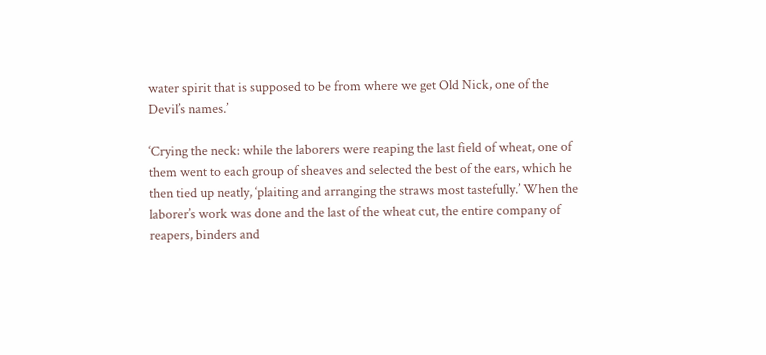water spirit that is supposed to be from where we get Old Nick, one of the Devil’s names.’

‘Crying the neck: while the laborers were reaping the last field of wheat, one of them went to each group of sheaves and selected the best of the ears, which he then tied up neatly, ‘plaiting and arranging the straws most tastefully.’ When the laborer’s work was done and the last of the wheat cut, the entire company of reapers, binders and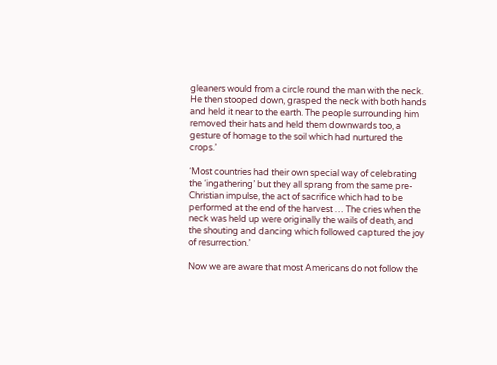gleaners would from a circle round the man with the neck. He then stooped down, grasped the neck with both hands and held it near to the earth. The people surrounding him removed their hats and held them downwards too, a gesture of homage to the soil which had nurtured the crops.’

‘Most countries had their own special way of celebrating the ‘ingathering’ but they all sprang from the same pre-Christian impulse, the act of sacrifice which had to be performed at the end of the harvest … The cries when the neck was held up were originally the wails of death, and the shouting and dancing which followed captured the joy of resurrection.’

Now we are aware that most Americans do not follow the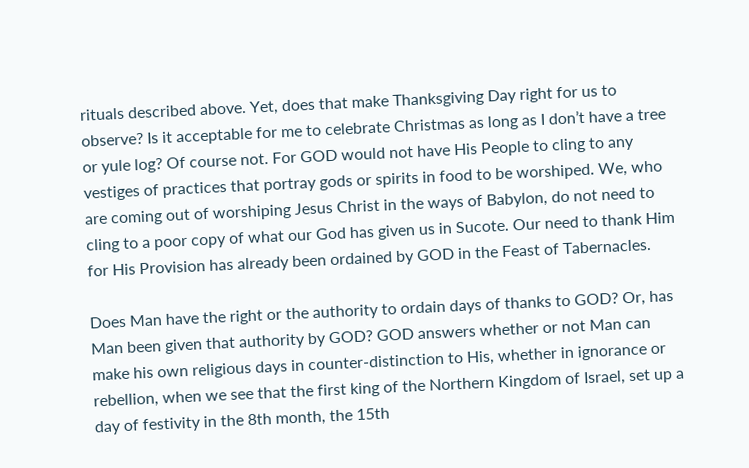rituals described above. Yet, does that make Thanksgiving Day right for us to observe? Is it acceptable for me to celebrate Christmas as long as I don’t have a tree or yule log? Of course not. For GOD would not have His People to cling to any vestiges of practices that portray gods or spirits in food to be worshiped. We, who are coming out of worshiping Jesus Christ in the ways of Babylon, do not need to cling to a poor copy of what our God has given us in Sucote. Our need to thank Him for His Provision has already been ordained by GOD in the Feast of Tabernacles.

Does Man have the right or the authority to ordain days of thanks to GOD? Or, has Man been given that authority by GOD? GOD answers whether or not Man can make his own religious days in counter-distinction to His, whether in ignorance or rebellion, when we see that the first king of the Northern Kingdom of Israel, set up a day of festivity in the 8th month, the 15th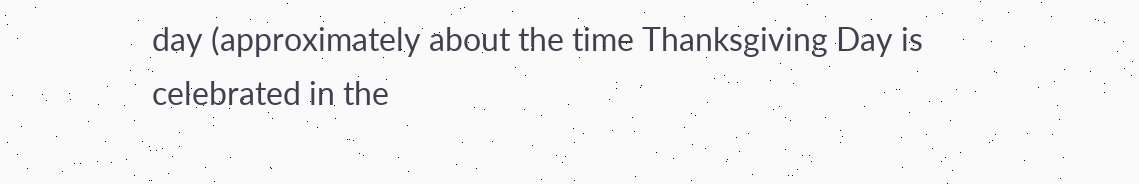day (approximately about the time Thanksgiving Day is celebrated in the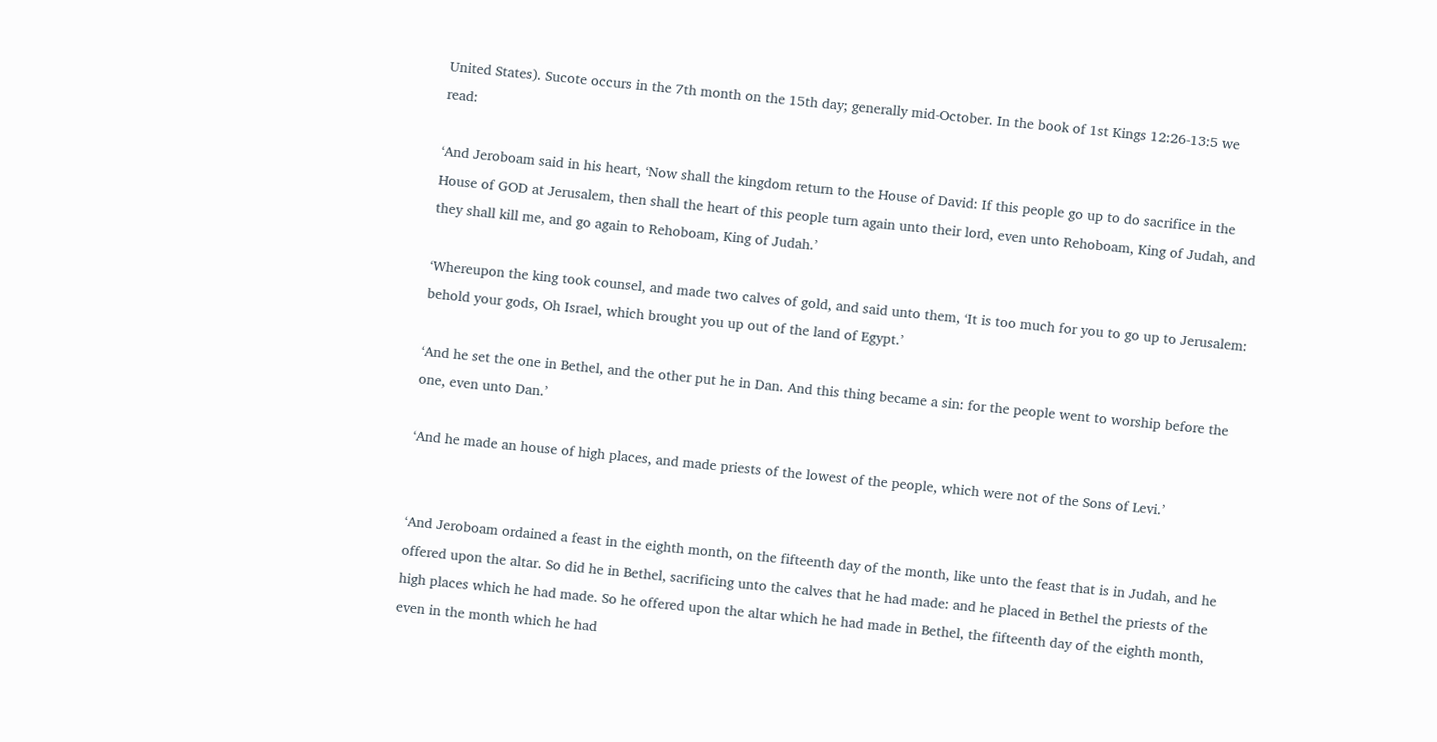United States). Sucote occurs in the 7th month on the 15th day; generally mid-October. In the book of 1st Kings 12:26-13:5 we read:

‘And Jeroboam said in his heart, ‘Now shall the kingdom return to the House of David: If this people go up to do sacrifice in the House of GOD at Jerusalem, then shall the heart of this people turn again unto their lord, even unto Rehoboam, King of Judah, and they shall kill me, and go again to Rehoboam, King of Judah.’

‘Whereupon the king took counsel, and made two calves of gold, and said unto them, ‘It is too much for you to go up to Jerusalem: behold your gods, Oh Israel, which brought you up out of the land of Egypt.’

‘And he set the one in Bethel, and the other put he in Dan. And this thing became a sin: for the people went to worship before the one, even unto Dan.’

‘And he made an house of high places, and made priests of the lowest of the people, which were not of the Sons of Levi.’


‘And Jeroboam ordained a feast in the eighth month, on the fifteenth day of the month, like unto the feast that is in Judah, and he offered upon the altar. So did he in Bethel, sacrificing unto the calves that he had made: and he placed in Bethel the priests of the high places which he had made. So he offered upon the altar which he had made in Bethel, the fifteenth day of the eighth month, even in the month which he had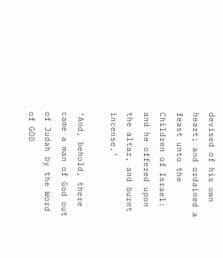devised of his own heart; and ordained a feast unto the Children of Israel: and he offered upon the altar, and burnt incense.’

‘And, behold, there came a man of God out of Judah by the Word of GOD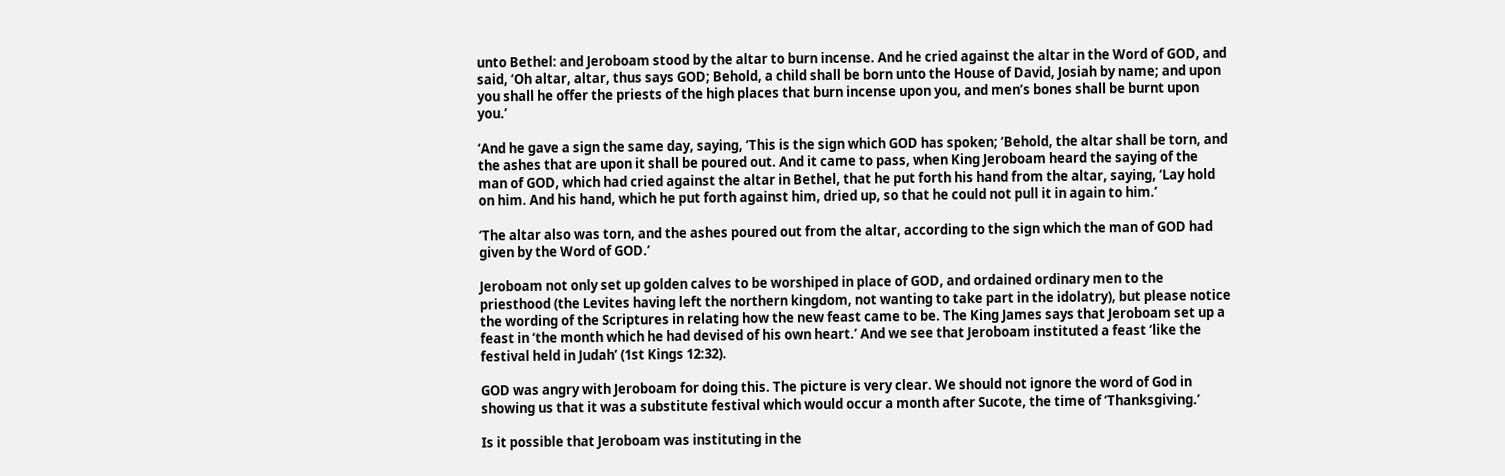unto Bethel: and Jeroboam stood by the altar to burn incense. And he cried against the altar in the Word of GOD, and said, ‘Oh altar, altar, thus says GOD; Behold, a child shall be born unto the House of David, Josiah by name; and upon you shall he offer the priests of the high places that burn incense upon you, and men’s bones shall be burnt upon you.’

‘And he gave a sign the same day, saying, ‘This is the sign which GOD has spoken; ‘Behold, the altar shall be torn, and the ashes that are upon it shall be poured out. And it came to pass, when King Jeroboam heard the saying of the man of GOD, which had cried against the altar in Bethel, that he put forth his hand from the altar, saying, ‘Lay hold on him. And his hand, which he put forth against him, dried up, so that he could not pull it in again to him.’

‘The altar also was torn, and the ashes poured out from the altar, according to the sign which the man of GOD had given by the Word of GOD.’

Jeroboam not only set up golden calves to be worshiped in place of GOD, and ordained ordinary men to the priesthood (the Levites having left the northern kingdom, not wanting to take part in the idolatry), but please notice the wording of the Scriptures in relating how the new feast came to be. The King James says that Jeroboam set up a feast in ‘the month which he had devised of his own heart.’ And we see that Jeroboam instituted a feast ‘like the festival held in Judah’ (1st Kings 12:32).

GOD was angry with Jeroboam for doing this. The picture is very clear. We should not ignore the word of God in showing us that it was a substitute festival which would occur a month after Sucote, the time of ‘Thanksgiving.’

Is it possible that Jeroboam was instituting in the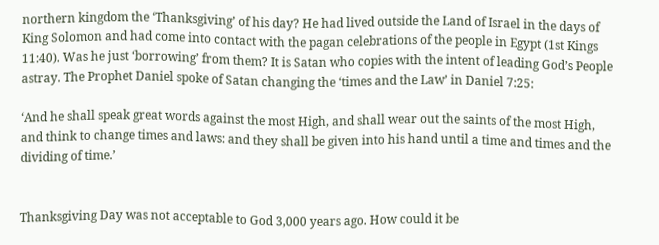northern kingdom the ‘Thanksgiving’ of his day? He had lived outside the Land of Israel in the days of King Solomon and had come into contact with the pagan celebrations of the people in Egypt (1st Kings 11:40). Was he just ‘borrowing’ from them? It is Satan who copies with the intent of leading God’s People astray. The Prophet Daniel spoke of Satan changing the ‘times and the Law’ in Daniel 7:25:

‘And he shall speak great words against the most High, and shall wear out the saints of the most High, and think to change times and laws: and they shall be given into his hand until a time and times and the dividing of time.’


Thanksgiving Day was not acceptable to God 3,000 years ago. How could it be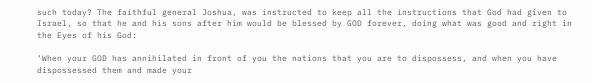such today? The faithful general Joshua, was instructed to keep all the instructions that God had given to Israel, so that he and his sons after him would be blessed by GOD forever, doing what was good and right in the Eyes of his God:

‘When your GOD has annihilated in front of you the nations that you are to dispossess, and when you have dispossessed them and made your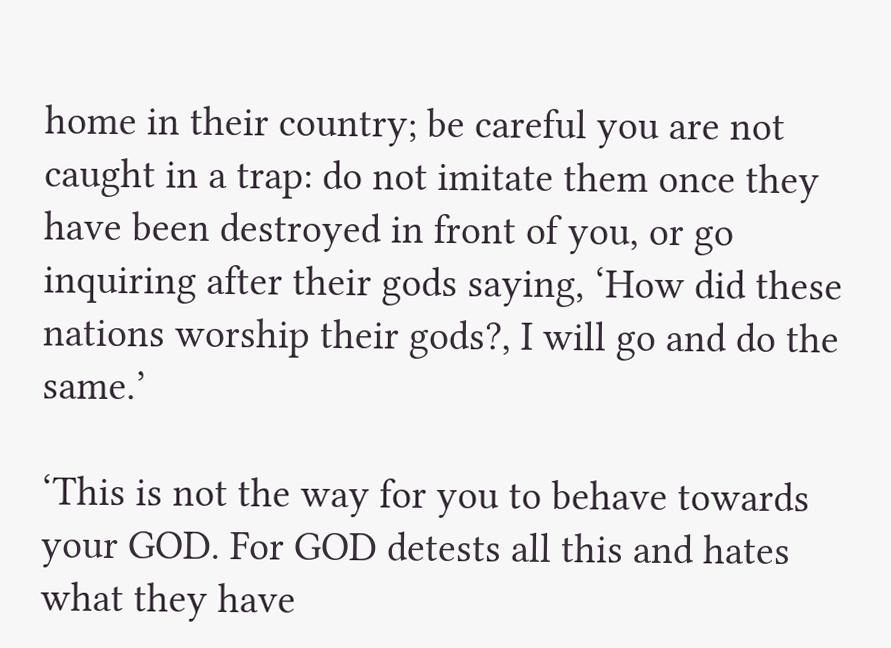home in their country; be careful you are not caught in a trap: do not imitate them once they have been destroyed in front of you, or go inquiring after their gods saying, ‘How did these nations worship their gods?, I will go and do the same.’

‘This is not the way for you to behave towards your GOD. For GOD detests all this and hates what they have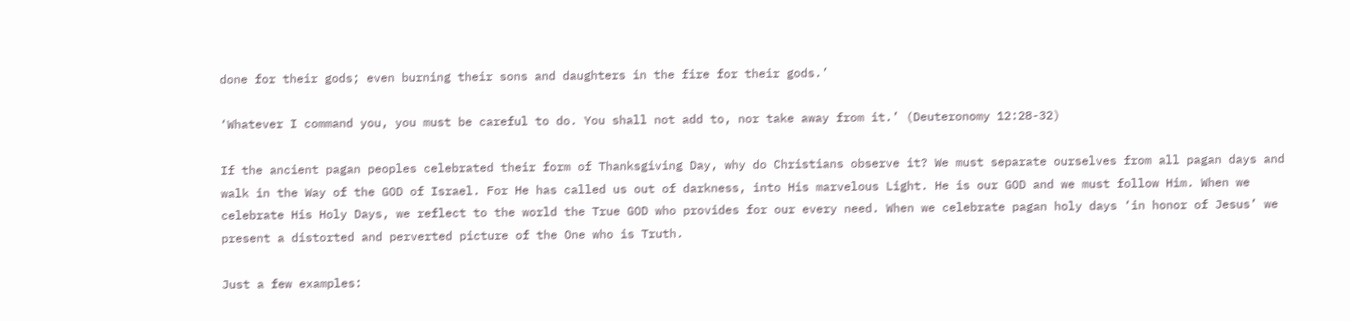done for their gods; even burning their sons and daughters in the fire for their gods.’

‘Whatever I command you, you must be careful to do. You shall not add to, nor take away from it.’ (Deuteronomy 12:28-32)

If the ancient pagan peoples celebrated their form of Thanksgiving Day, why do Christians observe it? We must separate ourselves from all pagan days and walk in the Way of the GOD of Israel. For He has called us out of darkness, into His marvelous Light. He is our GOD and we must follow Him. When we celebrate His Holy Days, we reflect to the world the True GOD who provides for our every need. When we celebrate pagan holy days ‘in honor of Jesus’ we present a distorted and perverted picture of the One who is Truth.

Just a few examples: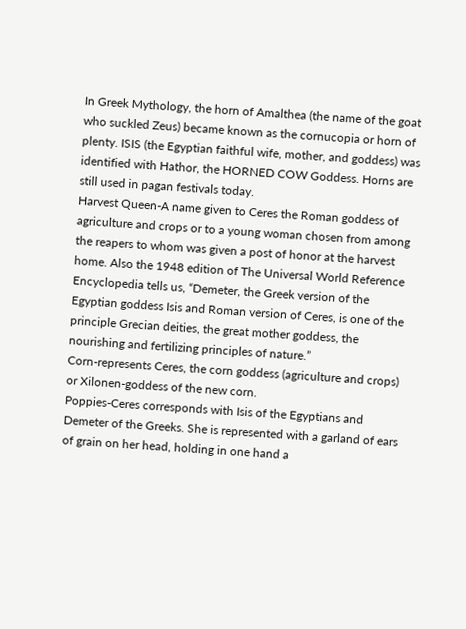In Greek Mythology, the horn of Amalthea (the name of the goat who suckled Zeus) became known as the cornucopia or horn of plenty. ISIS (the Egyptian faithful wife, mother, and goddess) was identified with Hathor, the HORNED COW Goddess. Horns are still used in pagan festivals today.
Harvest Queen-A name given to Ceres the Roman goddess of agriculture and crops or to a young woman chosen from among the reapers to whom was given a post of honor at the harvest home. Also the 1948 edition of The Universal World Reference Encyclopedia tells us, “Demeter, the Greek version of the Egyptian goddess Isis and Roman version of Ceres, is one of the principle Grecian deities, the great mother goddess, the nourishing and fertilizing principles of nature.”
Corn-represents Ceres, the corn goddess (agriculture and crops) or Xilonen-goddess of the new corn.
Poppies-Ceres corresponds with Isis of the Egyptians and Demeter of the Greeks. She is represented with a garland of ears of grain on her head, holding in one hand a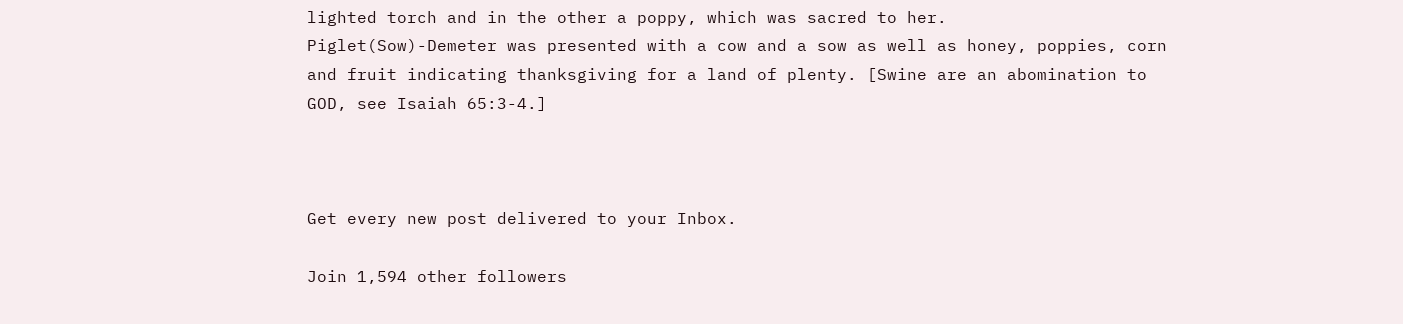lighted torch and in the other a poppy, which was sacred to her.
Piglet(Sow)-Demeter was presented with a cow and a sow as well as honey, poppies, corn and fruit indicating thanksgiving for a land of plenty. [Swine are an abomination to GOD, see Isaiah 65:3-4.]



Get every new post delivered to your Inbox.

Join 1,594 other followers